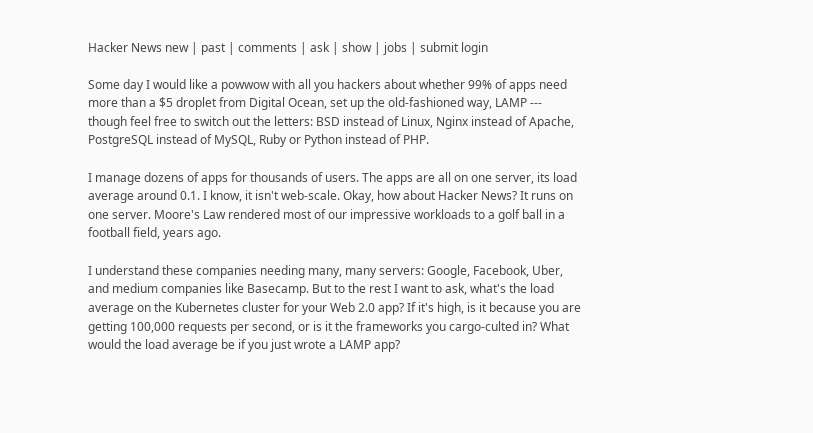Hacker News new | past | comments | ask | show | jobs | submit login

Some day I would like a powwow with all you hackers about whether 99% of apps need more than a $5 droplet from Digital Ocean, set up the old-fashioned way, LAMP --- though feel free to switch out the letters: BSD instead of Linux, Nginx instead of Apache, PostgreSQL instead of MySQL, Ruby or Python instead of PHP.

I manage dozens of apps for thousands of users. The apps are all on one server, its load average around 0.1. I know, it isn't web-scale. Okay, how about Hacker News? It runs on one server. Moore's Law rendered most of our impressive workloads to a golf ball in a football field, years ago.

I understand these companies needing many, many servers: Google, Facebook, Uber, and medium companies like Basecamp. But to the rest I want to ask, what's the load average on the Kubernetes cluster for your Web 2.0 app? If it's high, is it because you are getting 100,000 requests per second, or is it the frameworks you cargo-culted in? What would the load average be if you just wrote a LAMP app?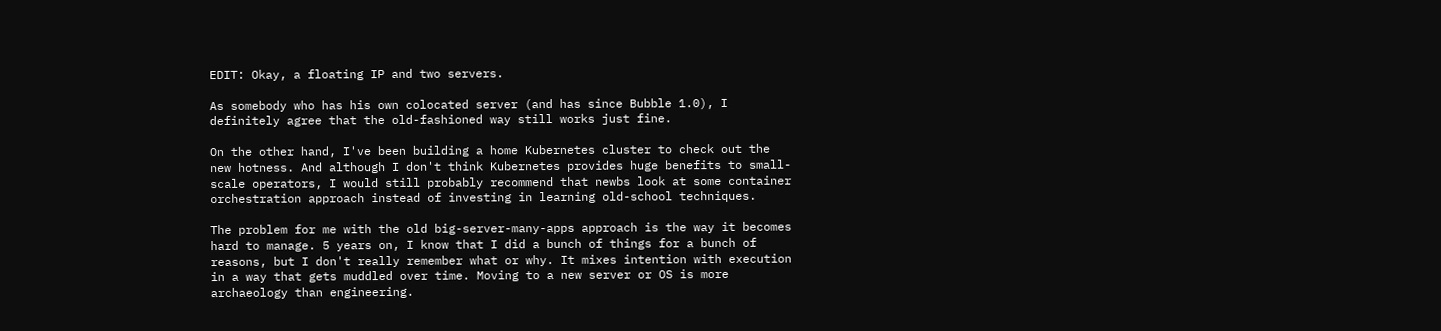EDIT: Okay, a floating IP and two servers.

As somebody who has his own colocated server (and has since Bubble 1.0), I definitely agree that the old-fashioned way still works just fine.

On the other hand, I've been building a home Kubernetes cluster to check out the new hotness. And although I don't think Kubernetes provides huge benefits to small-scale operators, I would still probably recommend that newbs look at some container orchestration approach instead of investing in learning old-school techniques.

The problem for me with the old big-server-many-apps approach is the way it becomes hard to manage. 5 years on, I know that I did a bunch of things for a bunch of reasons, but I don't really remember what or why. It mixes intention with execution in a way that gets muddled over time. Moving to a new server or OS is more archaeology than engineering.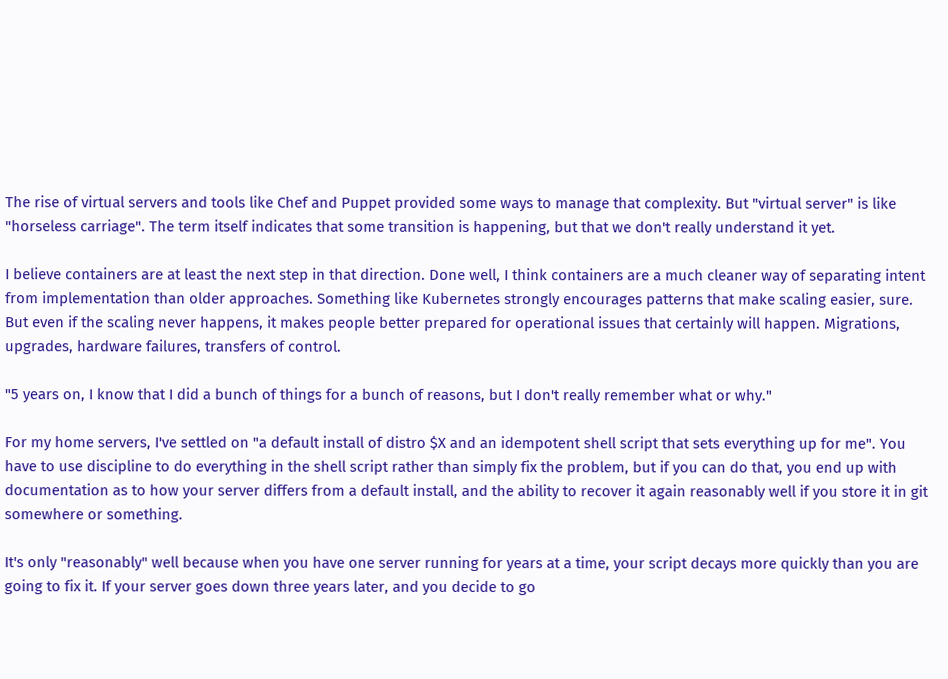The rise of virtual servers and tools like Chef and Puppet provided some ways to manage that complexity. But "virtual server" is like "horseless carriage". The term itself indicates that some transition is happening, but that we don't really understand it yet.

I believe containers are at least the next step in that direction. Done well, I think containers are a much cleaner way of separating intent from implementation than older approaches. Something like Kubernetes strongly encourages patterns that make scaling easier, sure. But even if the scaling never happens, it makes people better prepared for operational issues that certainly will happen. Migrations, upgrades, hardware failures, transfers of control.

"5 years on, I know that I did a bunch of things for a bunch of reasons, but I don't really remember what or why."

For my home servers, I've settled on "a default install of distro $X and an idempotent shell script that sets everything up for me". You have to use discipline to do everything in the shell script rather than simply fix the problem, but if you can do that, you end up with documentation as to how your server differs from a default install, and the ability to recover it again reasonably well if you store it in git somewhere or something.

It's only "reasonably" well because when you have one server running for years at a time, your script decays more quickly than you are going to fix it. If your server goes down three years later, and you decide to go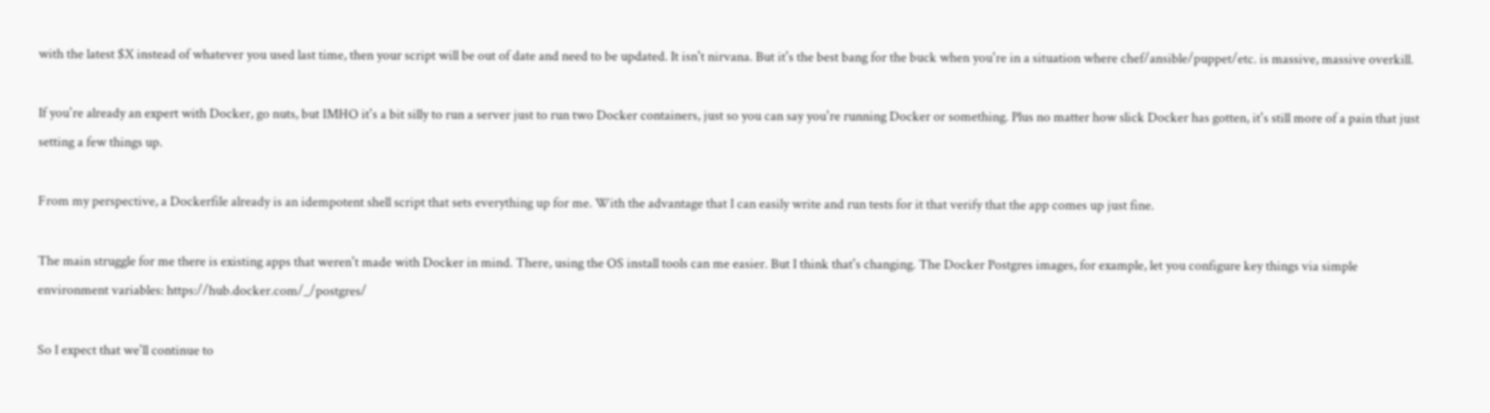with the latest $X instead of whatever you used last time, then your script will be out of date and need to be updated. It isn't nirvana. But it's the best bang for the buck when you're in a situation where chef/ansible/puppet/etc. is massive, massive overkill.

If you're already an expert with Docker, go nuts, but IMHO it's a bit silly to run a server just to run two Docker containers, just so you can say you're running Docker or something. Plus no matter how slick Docker has gotten, it's still more of a pain that just setting a few things up.

From my perspective, a Dockerfile already is an idempotent shell script that sets everything up for me. With the advantage that I can easily write and run tests for it that verify that the app comes up just fine.

The main struggle for me there is existing apps that weren't made with Docker in mind. There, using the OS install tools can me easier. But I think that's changing. The Docker Postgres images, for example, let you configure key things via simple environment variables: https://hub.docker.com/_/postgres/

So I expect that we'll continue to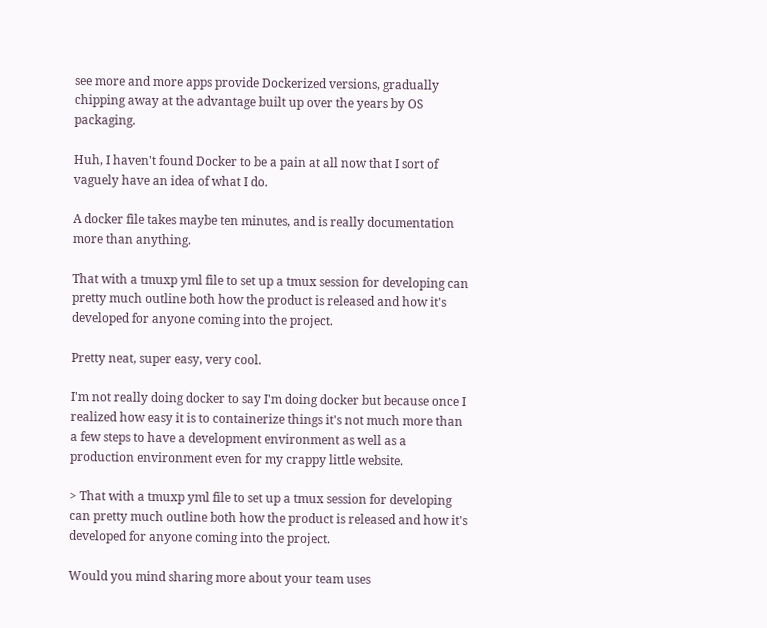see more and more apps provide Dockerized versions, gradually chipping away at the advantage built up over the years by OS packaging.

Huh, I haven't found Docker to be a pain at all now that I sort of vaguely have an idea of what I do.

A docker file takes maybe ten minutes, and is really documentation more than anything.

That with a tmuxp yml file to set up a tmux session for developing can pretty much outline both how the product is released and how it's developed for anyone coming into the project.

Pretty neat, super easy, very cool.

I'm not really doing docker to say I'm doing docker but because once I realized how easy it is to containerize things it's not much more than a few steps to have a development environment as well as a production environment even for my crappy little website.

> That with a tmuxp yml file to set up a tmux session for developing can pretty much outline both how the product is released and how it's developed for anyone coming into the project.

Would you mind sharing more about your team uses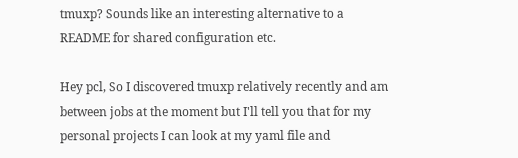tmuxp? Sounds like an interesting alternative to a README for shared configuration etc.

Hey pcl, So I discovered tmuxp relatively recently and am between jobs at the moment but I'll tell you that for my personal projects I can look at my yaml file and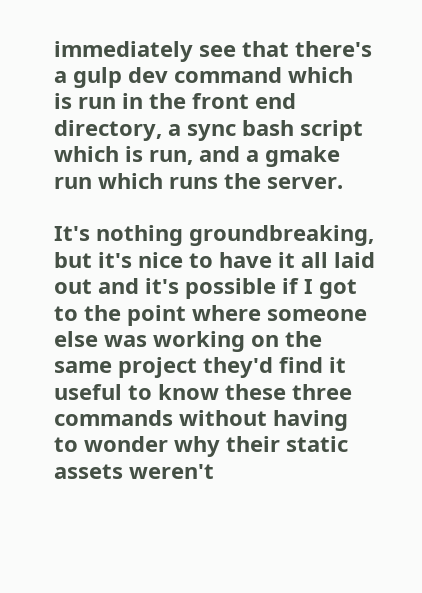immediately see that there's a gulp dev command which is run in the front end directory, a sync bash script which is run, and a gmake run which runs the server.

It's nothing groundbreaking, but it's nice to have it all laid out and it's possible if I got to the point where someone else was working on the same project they'd find it useful to know these three commands without having to wonder why their static assets weren't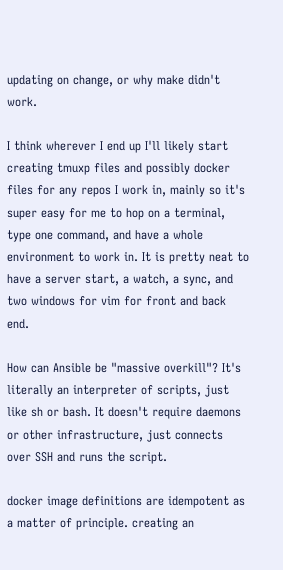updating on change, or why make didn't work.

I think wherever I end up I'll likely start creating tmuxp files and possibly docker files for any repos I work in, mainly so it's super easy for me to hop on a terminal, type one command, and have a whole environment to work in. It is pretty neat to have a server start, a watch, a sync, and two windows for vim for front and back end.

How can Ansible be "massive overkill"? It's literally an interpreter of scripts, just like sh or bash. It doesn't require daemons or other infrastructure, just connects over SSH and runs the script.

docker image definitions are idempotent as a matter of principle. creating an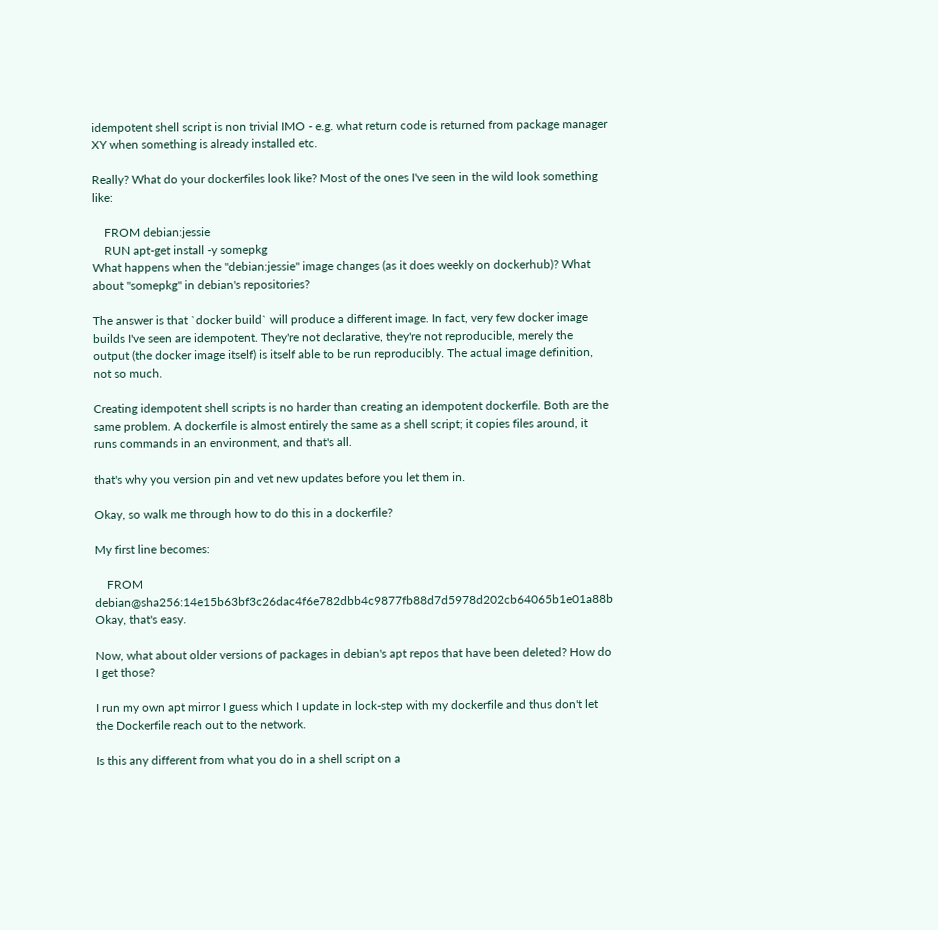idempotent shell script is non trivial IMO - e.g. what return code is returned from package manager XY when something is already installed etc.

Really? What do your dockerfiles look like? Most of the ones I've seen in the wild look something like:

    FROM debian:jessie
    RUN apt-get install -y somepkg
What happens when the "debian:jessie" image changes (as it does weekly on dockerhub)? What about "somepkg" in debian's repositories?

The answer is that `docker build` will produce a different image. In fact, very few docker image builds I've seen are idempotent. They're not declarative, they're not reproducible, merely the output (the docker image itself) is itself able to be run reproducibly. The actual image definition, not so much.

Creating idempotent shell scripts is no harder than creating an idempotent dockerfile. Both are the same problem. A dockerfile is almost entirely the same as a shell script; it copies files around, it runs commands in an environment, and that's all.

that's why you version pin and vet new updates before you let them in.

Okay, so walk me through how to do this in a dockerfile?

My first line becomes:

    FROM debian@sha256:14e15b63bf3c26dac4f6e782dbb4c9877fb88d7d5978d202cb64065b1e01a88b
Okay, that's easy.

Now, what about older versions of packages in debian's apt repos that have been deleted? How do I get those?

I run my own apt mirror I guess which I update in lock-step with my dockerfile and thus don't let the Dockerfile reach out to the network.

Is this any different from what you do in a shell script on a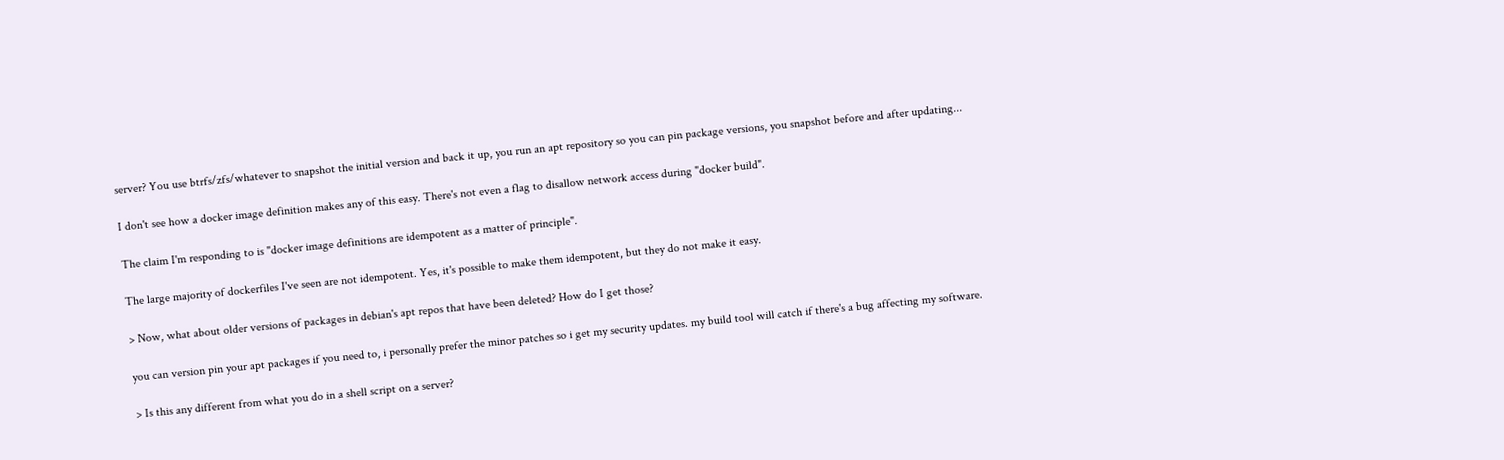server? You use btrfs/zfs/whatever to snapshot the initial version and back it up, you run an apt repository so you can pin package versions, you snapshot before and after updating...

I don't see how a docker image definition makes any of this easy. There's not even a flag to disallow network access during "docker build".

The claim I'm responding to is "docker image definitions are idempotent as a matter of principle".

The large majority of dockerfiles I've seen are not idempotent. Yes, it's possible to make them idempotent, but they do not make it easy.

> Now, what about older versions of packages in debian's apt repos that have been deleted? How do I get those?

you can version pin your apt packages if you need to, i personally prefer the minor patches so i get my security updates. my build tool will catch if there's a bug affecting my software.

> Is this any different from what you do in a shell script on a server?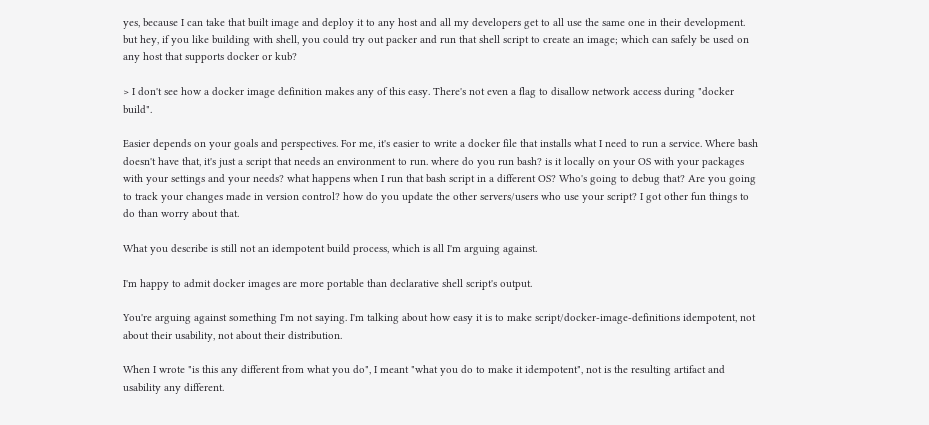yes, because I can take that built image and deploy it to any host and all my developers get to all use the same one in their development. but hey, if you like building with shell, you could try out packer and run that shell script to create an image; which can safely be used on any host that supports docker or kub?

> I don't see how a docker image definition makes any of this easy. There's not even a flag to disallow network access during "docker build".

Easier depends on your goals and perspectives. For me, it's easier to write a docker file that installs what I need to run a service. Where bash doesn't have that, it's just a script that needs an environment to run. where do you run bash? is it locally on your OS with your packages with your settings and your needs? what happens when I run that bash script in a different OS? Who's going to debug that? Are you going to track your changes made in version control? how do you update the other servers/users who use your script? I got other fun things to do than worry about that.

What you describe is still not an idempotent build process, which is all I'm arguing against.

I'm happy to admit docker images are more portable than declarative shell script's output.

You're arguing against something I'm not saying. I'm talking about how easy it is to make script/docker-image-definitions idempotent, not about their usability, not about their distribution.

When I wrote "is this any different from what you do", I meant "what you do to make it idempotent", not is the resulting artifact and usability any different.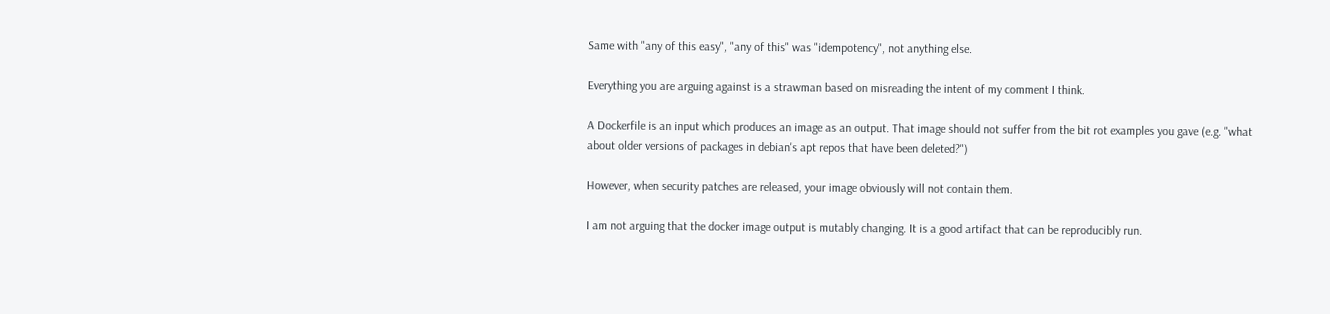Same with "any of this easy", "any of this" was "idempotency", not anything else.

Everything you are arguing against is a strawman based on misreading the intent of my comment I think.

A Dockerfile is an input which produces an image as an output. That image should not suffer from the bit rot examples you gave (e.g. "what about older versions of packages in debian's apt repos that have been deleted?")

However, when security patches are released, your image obviously will not contain them.

I am not arguing that the docker image output is mutably changing. It is a good artifact that can be reproducibly run.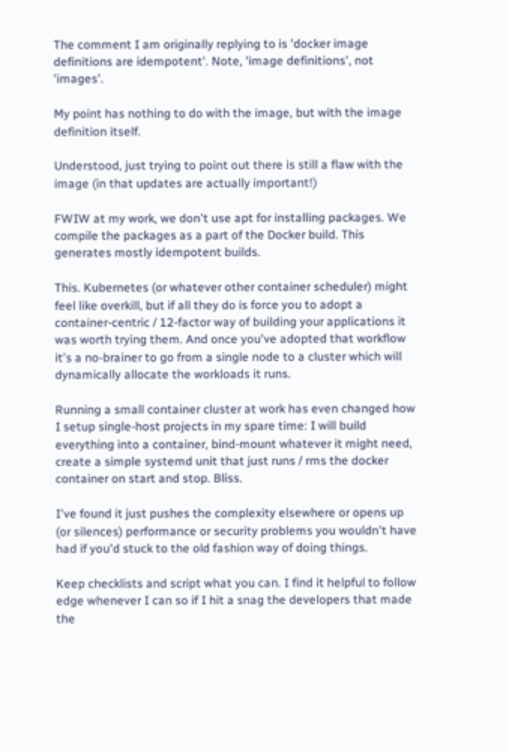The comment I am originally replying to is 'docker image definitions are idempotent'. Note, 'image definitions', not 'images'.

My point has nothing to do with the image, but with the image definition itself.

Understood, just trying to point out there is still a flaw with the image (in that updates are actually important!)

FWIW at my work, we don't use apt for installing packages. We compile the packages as a part of the Docker build. This generates mostly idempotent builds.

This. Kubernetes (or whatever other container scheduler) might feel like overkill, but if all they do is force you to adopt a container-centric / 12-factor way of building your applications it was worth trying them. And once you've adopted that workflow it's a no-brainer to go from a single node to a cluster which will dynamically allocate the workloads it runs.

Running a small container cluster at work has even changed how I setup single-host projects in my spare time: I will build everything into a container, bind-mount whatever it might need, create a simple systemd unit that just runs / rms the docker container on start and stop. Bliss.

I've found it just pushes the complexity elsewhere or opens up (or silences) performance or security problems you wouldn't have had if you'd stuck to the old fashion way of doing things.

Keep checklists and script what you can. I find it helpful to follow edge whenever I can so if I hit a snag the developers that made the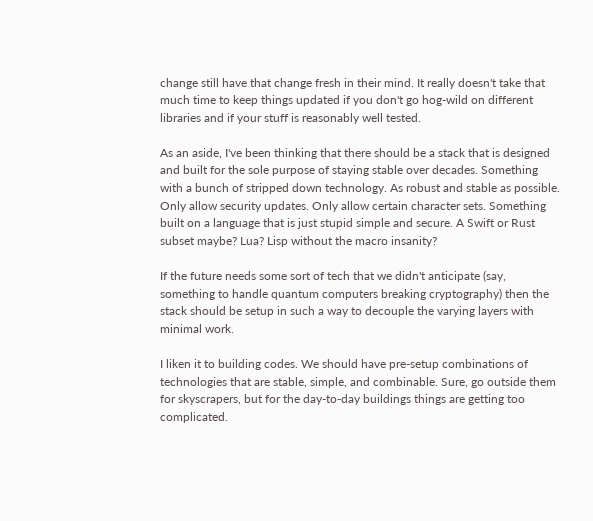change still have that change fresh in their mind. It really doesn't take that much time to keep things updated if you don't go hog-wild on different libraries and if your stuff is reasonably well tested.

As an aside, I've been thinking that there should be a stack that is designed and built for the sole purpose of staying stable over decades. Something with a bunch of stripped down technology. As robust and stable as possible. Only allow security updates. Only allow certain character sets. Something built on a language that is just stupid simple and secure. A Swift or Rust subset maybe? Lua? Lisp without the macro insanity?

If the future needs some sort of tech that we didn't anticipate (say, something to handle quantum computers breaking cryptography) then the stack should be setup in such a way to decouple the varying layers with minimal work.

I liken it to building codes. We should have pre-setup combinations of technologies that are stable, simple, and combinable. Sure, go outside them for skyscrapers, but for the day-to-day buildings things are getting too complicated.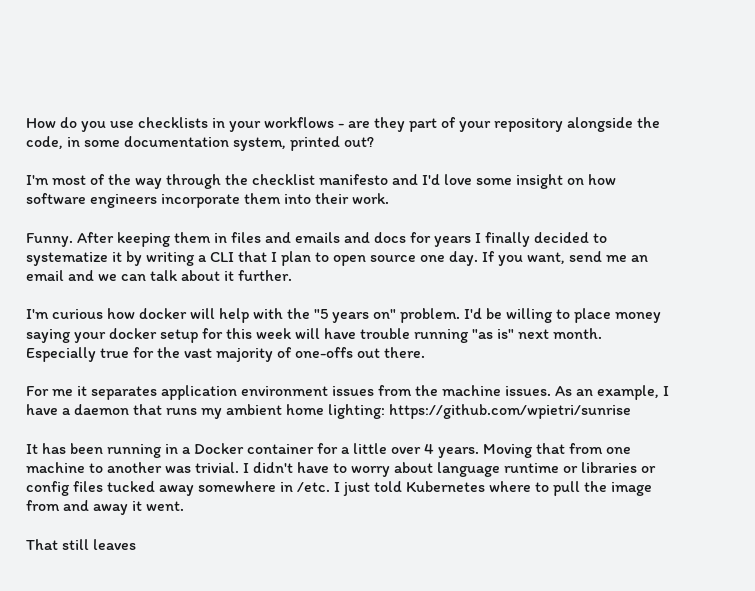How do you use checklists in your workflows - are they part of your repository alongside the code, in some documentation system, printed out?

I'm most of the way through the checklist manifesto and I'd love some insight on how software engineers incorporate them into their work.

Funny. After keeping them in files and emails and docs for years I finally decided to systematize it by writing a CLI that I plan to open source one day. If you want, send me an email and we can talk about it further.

I'm curious how docker will help with the "5 years on" problem. I'd be willing to place money saying your docker setup for this week will have trouble running "as is" next month. Especially true for the vast majority of one-offs out there.

For me it separates application environment issues from the machine issues. As an example, I have a daemon that runs my ambient home lighting: https://github.com/wpietri/sunrise

It has been running in a Docker container for a little over 4 years. Moving that from one machine to another was trivial. I didn't have to worry about language runtime or libraries or config files tucked away somewhere in /etc. I just told Kubernetes where to pull the image from and away it went.

That still leaves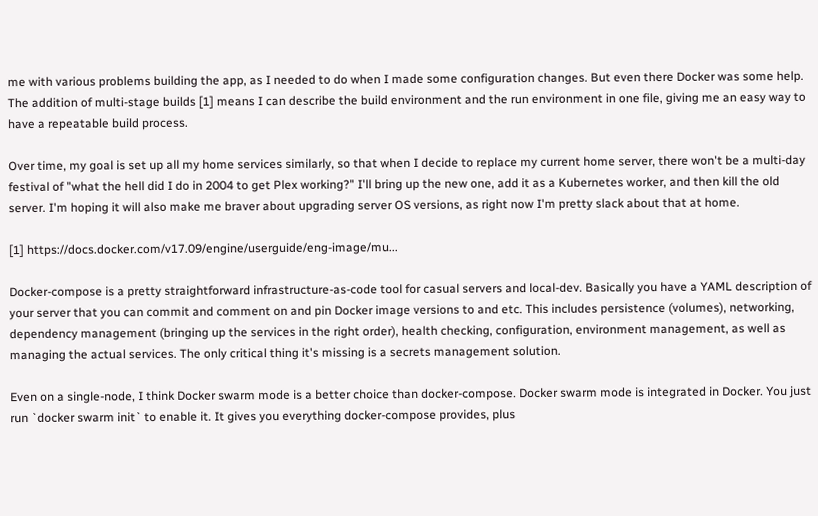me with various problems building the app, as I needed to do when I made some configuration changes. But even there Docker was some help. The addition of multi-stage builds [1] means I can describe the build environment and the run environment in one file, giving me an easy way to have a repeatable build process.

Over time, my goal is set up all my home services similarly, so that when I decide to replace my current home server, there won't be a multi-day festival of "what the hell did I do in 2004 to get Plex working?" I'll bring up the new one, add it as a Kubernetes worker, and then kill the old server. I'm hoping it will also make me braver about upgrading server OS versions, as right now I'm pretty slack about that at home.

[1] https://docs.docker.com/v17.09/engine/userguide/eng-image/mu...

Docker-compose is a pretty straightforward infrastructure-as-code tool for casual servers and local-dev. Basically you have a YAML description of your server that you can commit and comment on and pin Docker image versions to and etc. This includes persistence (volumes), networking, dependency management (bringing up the services in the right order), health checking, configuration, environment management, as well as managing the actual services. The only critical thing it's missing is a secrets management solution.

Even on a single-node, I think Docker swarm mode is a better choice than docker-compose. Docker swarm mode is integrated in Docker. You just run `docker swarm init` to enable it. It gives you everything docker-compose provides, plus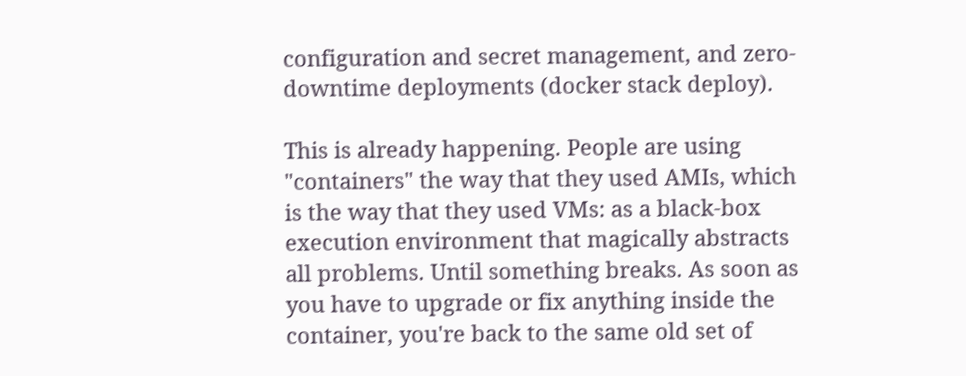configuration and secret management, and zero-downtime deployments (docker stack deploy).

This is already happening. People are using "containers" the way that they used AMIs, which is the way that they used VMs: as a black-box execution environment that magically abstracts all problems. Until something breaks. As soon as you have to upgrade or fix anything inside the container, you're back to the same old set of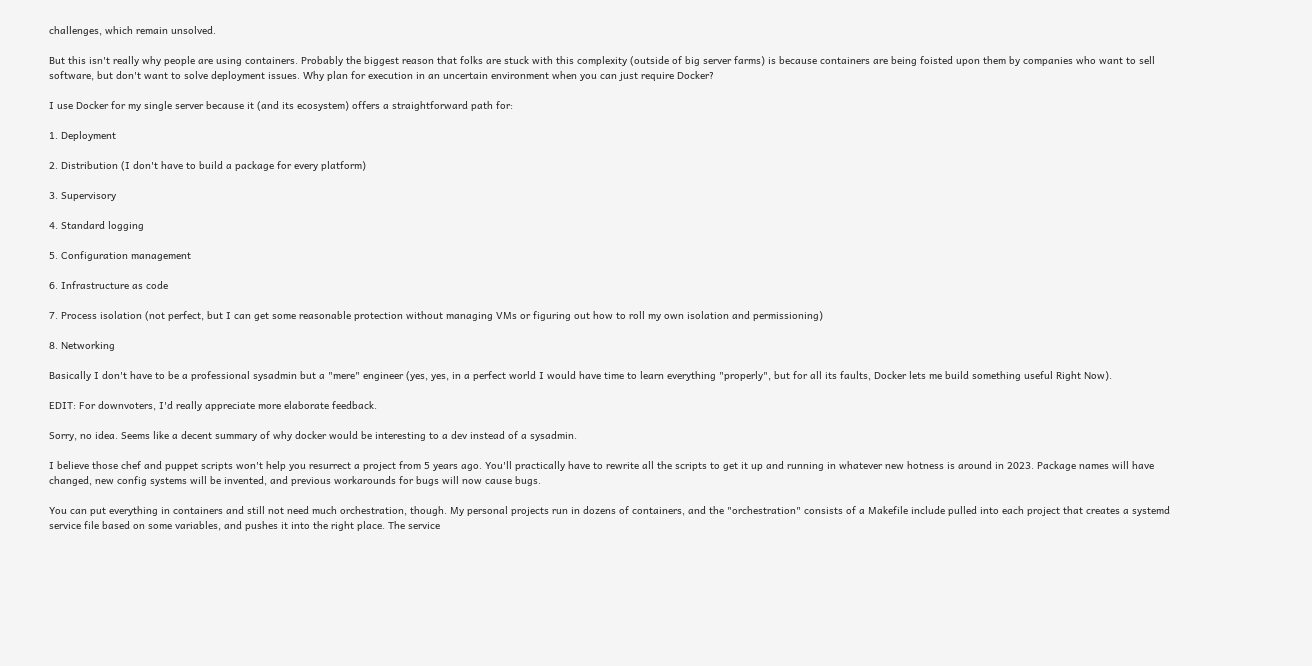challenges, which remain unsolved.

But this isn't really why people are using containers. Probably the biggest reason that folks are stuck with this complexity (outside of big server farms) is because containers are being foisted upon them by companies who want to sell software, but don't want to solve deployment issues. Why plan for execution in an uncertain environment when you can just require Docker?

I use Docker for my single server because it (and its ecosystem) offers a straightforward path for:

1. Deployment

2. Distribution (I don't have to build a package for every platform)

3. Supervisory

4. Standard logging

5. Configuration management

6. Infrastructure as code

7. Process isolation (not perfect, but I can get some reasonable protection without managing VMs or figuring out how to roll my own isolation and permissioning)

8. Networking

Basically I don't have to be a professional sysadmin but a "mere" engineer (yes, yes, in a perfect world I would have time to learn everything "properly", but for all its faults, Docker lets me build something useful Right Now).

EDIT: For downvoters, I'd really appreciate more elaborate feedback.

Sorry, no idea. Seems like a decent summary of why docker would be interesting to a dev instead of a sysadmin.

I believe those chef and puppet scripts won't help you resurrect a project from 5 years ago. You'll practically have to rewrite all the scripts to get it up and running in whatever new hotness is around in 2023. Package names will have changed, new config systems will be invented, and previous workarounds for bugs will now cause bugs.

You can put everything in containers and still not need much orchestration, though. My personal projects run in dozens of containers, and the "orchestration" consists of a Makefile include pulled into each project that creates a systemd service file based on some variables, and pushes it into the right place. The service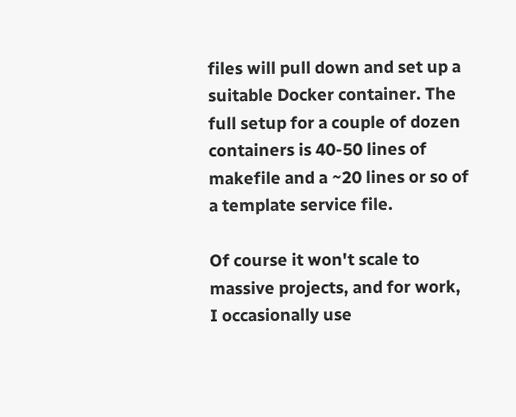files will pull down and set up a suitable Docker container. The full setup for a couple of dozen containers is 40-50 lines of makefile and a ~20 lines or so of a template service file.

Of course it won't scale to massive projects, and for work, I occasionally use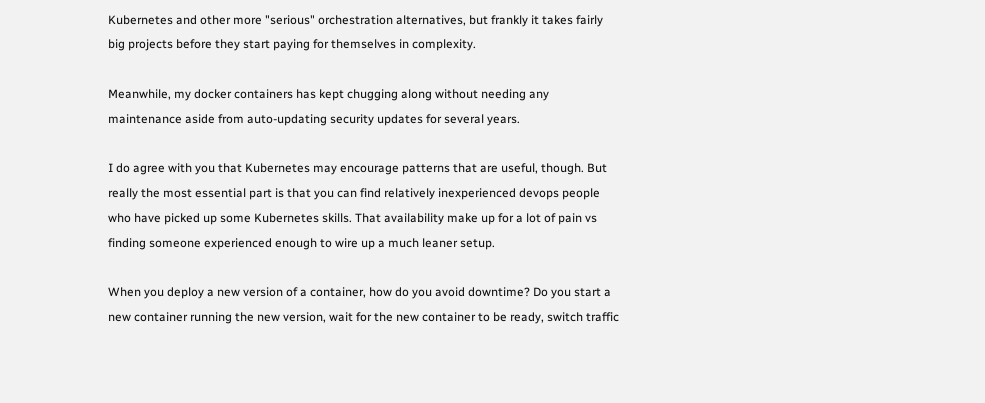Kubernetes and other more "serious" orchestration alternatives, but frankly it takes fairly big projects before they start paying for themselves in complexity.

Meanwhile, my docker containers has kept chugging along without needing any maintenance aside from auto-updating security updates for several years.

I do agree with you that Kubernetes may encourage patterns that are useful, though. But really the most essential part is that you can find relatively inexperienced devops people who have picked up some Kubernetes skills. That availability make up for a lot of pain vs finding someone experienced enough to wire up a much leaner setup.

When you deploy a new version of a container, how do you avoid downtime? Do you start a new container running the new version, wait for the new container to be ready, switch traffic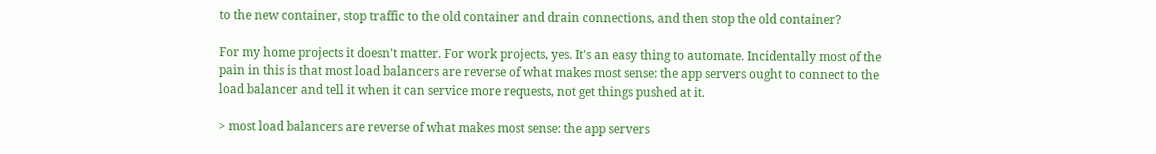to the new container, stop traffic to the old container and drain connections, and then stop the old container?

For my home projects it doesn't matter. For work projects, yes. It's an easy thing to automate. Incidentally most of the pain in this is that most load balancers are reverse of what makes most sense: the app servers ought to connect to the load balancer and tell it when it can service more requests, not get things pushed at it.

> most load balancers are reverse of what makes most sense: the app servers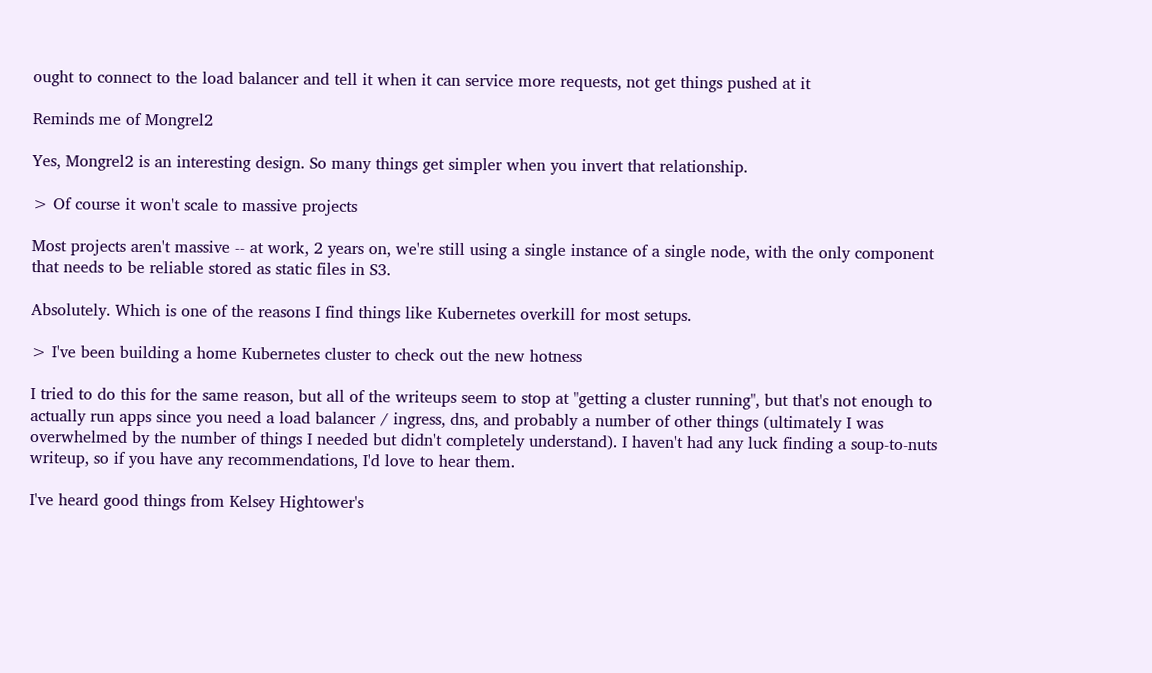ought to connect to the load balancer and tell it when it can service more requests, not get things pushed at it

Reminds me of Mongrel2

Yes, Mongrel2 is an interesting design. So many things get simpler when you invert that relationship.

> Of course it won't scale to massive projects

Most projects aren't massive -- at work, 2 years on, we're still using a single instance of a single node, with the only component that needs to be reliable stored as static files in S3.

Absolutely. Which is one of the reasons I find things like Kubernetes overkill for most setups.

> I've been building a home Kubernetes cluster to check out the new hotness

I tried to do this for the same reason, but all of the writeups seem to stop at "getting a cluster running", but that's not enough to actually run apps since you need a load balancer / ingress, dns, and probably a number of other things (ultimately I was overwhelmed by the number of things I needed but didn't completely understand). I haven't had any luck finding a soup-to-nuts writeup, so if you have any recommendations, I'd love to hear them.

I've heard good things from Kelsey Hightower's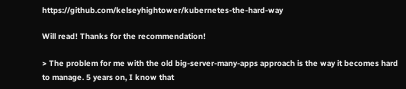https://github.com/kelseyhightower/kubernetes-the-hard-way

Will read! Thanks for the recommendation!

> The problem for me with the old big-server-many-apps approach is the way it becomes hard to manage. 5 years on, I know that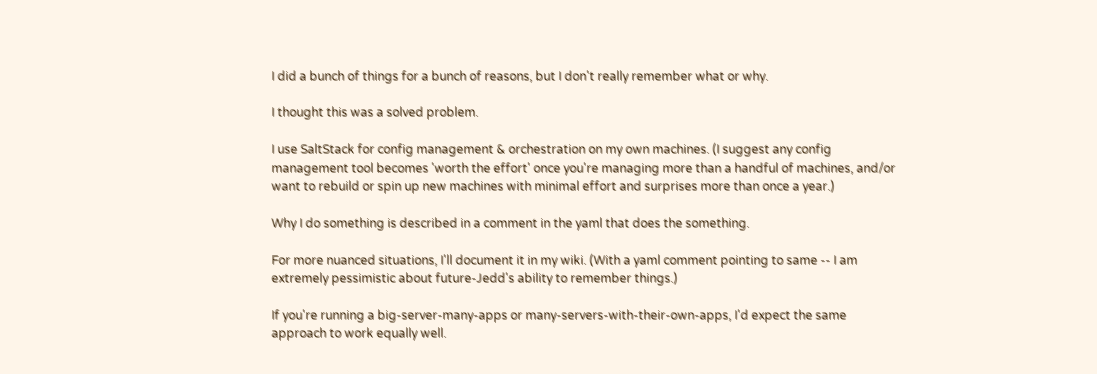I did a bunch of things for a bunch of reasons, but I don't really remember what or why.

I thought this was a solved problem.

I use SaltStack for config management & orchestration on my own machines. (I suggest any config management tool becomes 'worth the effort' once you're managing more than a handful of machines, and/or want to rebuild or spin up new machines with minimal effort and surprises more than once a year.)

Why I do something is described in a comment in the yaml that does the something.

For more nuanced situations, I'll document it in my wiki. (With a yaml comment pointing to same -- I am extremely pessimistic about future-Jedd's ability to remember things.)

If you're running a big-server-many-apps or many-servers-with-their-own-apps, I'd expect the same approach to work equally well.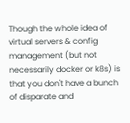Though the whole idea of virtual servers & config management (but not necessarily docker or k8s) is that you don't have a bunch of disparate and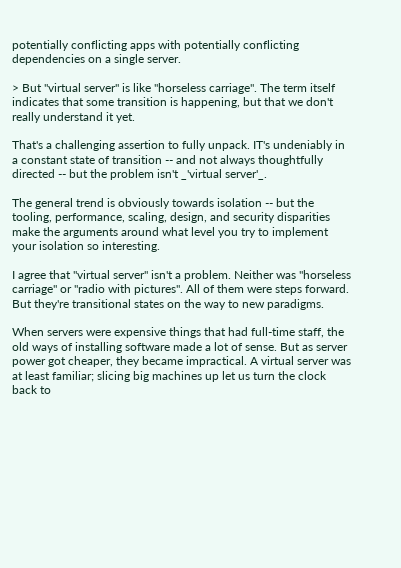potentially conflicting apps with potentially conflicting dependencies on a single server.

> But "virtual server" is like "horseless carriage". The term itself indicates that some transition is happening, but that we don't really understand it yet.

That's a challenging assertion to fully unpack. IT's undeniably in a constant state of transition -- and not always thoughtfully directed -- but the problem isn't _'virtual server'_.

The general trend is obviously towards isolation -- but the tooling, performance, scaling, design, and security disparities make the arguments around what level you try to implement your isolation so interesting.

I agree that "virtual server" isn't a problem. Neither was "horseless carriage" or "radio with pictures". All of them were steps forward. But they're transitional states on the way to new paradigms.

When servers were expensive things that had full-time staff, the old ways of installing software made a lot of sense. But as server power got cheaper, they became impractical. A virtual server was at least familiar; slicing big machines up let us turn the clock back to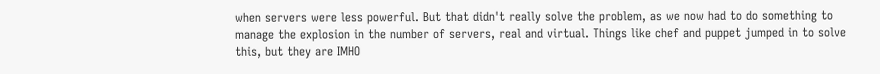when servers were less powerful. But that didn't really solve the problem, as we now had to do something to manage the explosion in the number of servers, real and virtual. Things like chef and puppet jumped in to solve this, but they are IMHO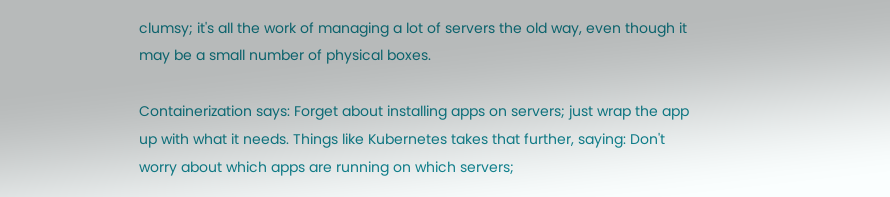clumsy; it's all the work of managing a lot of servers the old way, even though it may be a small number of physical boxes.

Containerization says: Forget about installing apps on servers; just wrap the app up with what it needs. Things like Kubernetes takes that further, saying: Don't worry about which apps are running on which servers;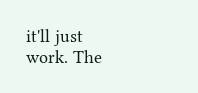it'll just work. The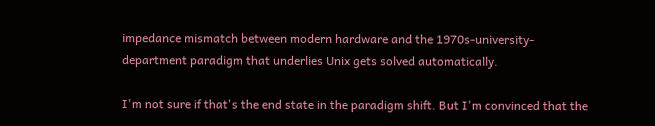impedance mismatch between modern hardware and the 1970s-university-department paradigm that underlies Unix gets solved automatically.

I'm not sure if that's the end state in the paradigm shift. But I'm convinced that the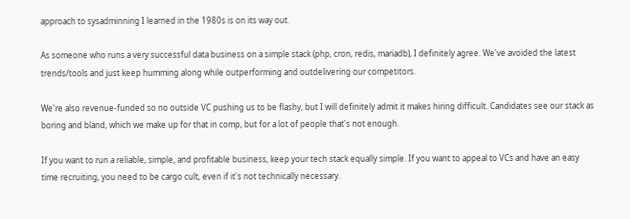approach to sysadminning I learned in the 1980s is on its way out.

As someone who runs a very successful data business on a simple stack (php, cron, redis, mariadb), I definitely agree. We've avoided the latest trends/tools and just keep humming along while outperforming and outdelivering our competitors.

We're also revenue-funded so no outside VC pushing us to be flashy, but I will definitely admit it makes hiring difficult. Candidates see our stack as boring and bland, which we make up for that in comp, but for a lot of people that's not enough.

If you want to run a reliable, simple, and profitable business, keep your tech stack equally simple. If you want to appeal to VCs and have an easy time recruiting, you need to be cargo cult, even if it's not technically necessary.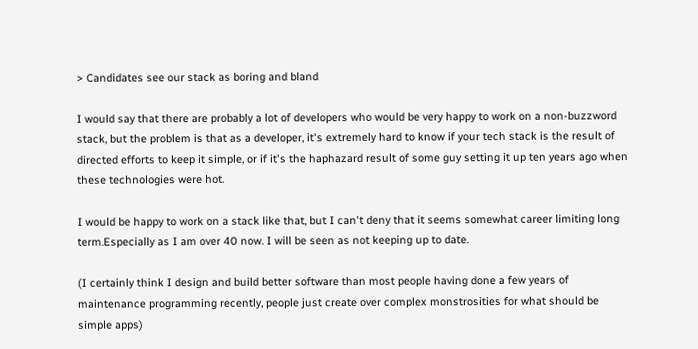> Candidates see our stack as boring and bland

I would say that there are probably a lot of developers who would be very happy to work on a non-buzzword stack, but the problem is that as a developer, it's extremely hard to know if your tech stack is the result of directed efforts to keep it simple, or if it's the haphazard result of some guy setting it up ten years ago when these technologies were hot.

I would be happy to work on a stack like that, but I can't deny that it seems somewhat career limiting long term.Especially as I am over 40 now. I will be seen as not keeping up to date.

(I certainly think I design and build better software than most people having done a few years of maintenance programming recently, people just create over complex monstrosities for what should be simple apps)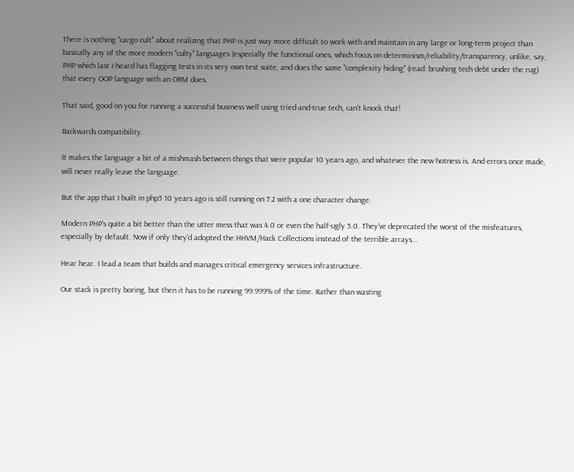There is nothing "cargo cult" about realizing that PHP is just way more difficult to work with and maintain in any large or long-term project than basically any of the more modern "culty" languages (especially the functional ones, which focus on determinism/reliability/transparency, unlike, say, PHP which last I heard has flagging tests in its very own test suite, and does the same "complexity hiding" (read: brushing tech debt under the rug) that every OOP language with an ORM does.

That said, good on you for running a successful business well using tried-and-true tech, can't knock that!

Backwards compatibility.

It makes the language a bit of a mishmash between things that were popular 10 years ago, and whatever the new hotness is. And errors once made, will never really leave the language.

But the app that I built in php5 10 years ago is still running on 7.2 with a one character change.

Modern PHP's quite a bit better than the utter mess that was 4.0 or even the half-ugly 5.0. They've deprecated the worst of the misfeatures, especially by default. Now if only they'd adopted the HHVM/Hack Collections instead of the terrible arrays...

Hear hear. I lead a team that builds and manages critical emergency services infrastructure.

Our stack is pretty boring, but then it has to be running 99.999% of the time. Rather than wasting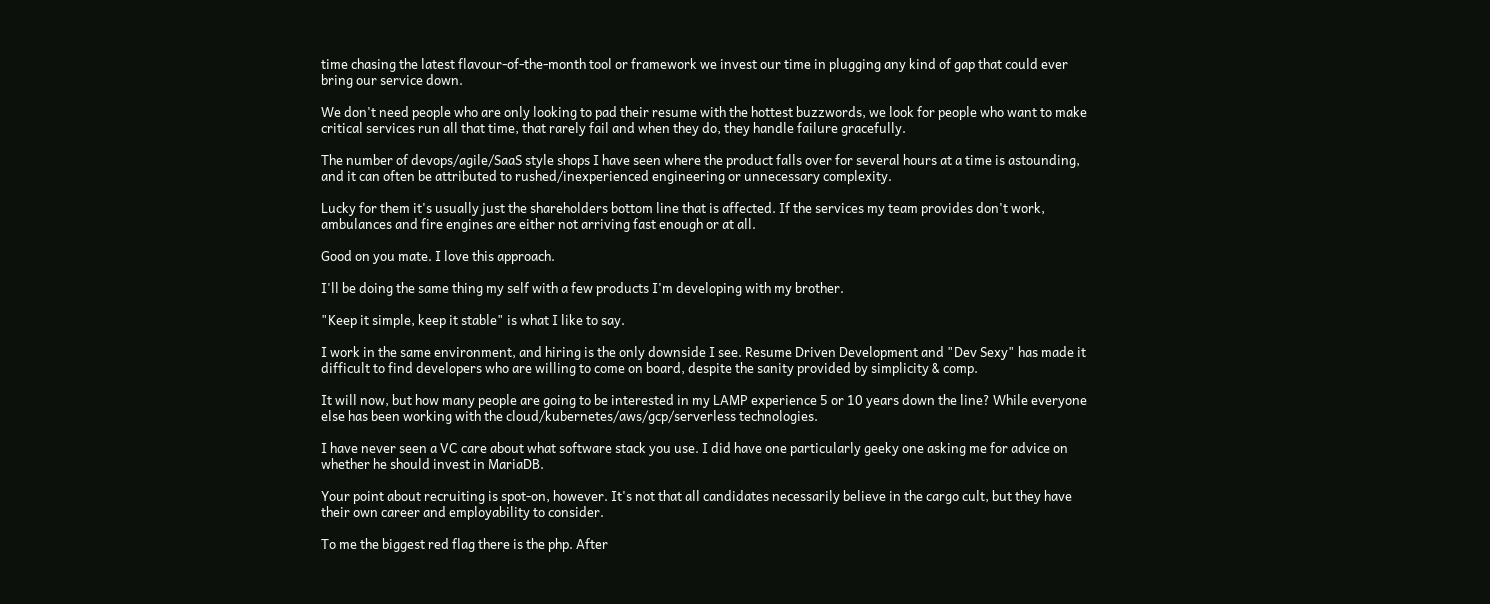time chasing the latest flavour-of-the-month tool or framework we invest our time in plugging any kind of gap that could ever bring our service down.

We don't need people who are only looking to pad their resume with the hottest buzzwords, we look for people who want to make critical services run all that time, that rarely fail and when they do, they handle failure gracefully.

The number of devops/agile/SaaS style shops I have seen where the product falls over for several hours at a time is astounding, and it can often be attributed to rushed/inexperienced engineering or unnecessary complexity.

Lucky for them it's usually just the shareholders bottom line that is affected. If the services my team provides don't work, ambulances and fire engines are either not arriving fast enough or at all.

Good on you mate. I love this approach.

I'll be doing the same thing my self with a few products I'm developing with my brother.

"Keep it simple, keep it stable" is what I like to say.

I work in the same environment, and hiring is the only downside I see. Resume Driven Development and "Dev Sexy" has made it difficult to find developers who are willing to come on board, despite the sanity provided by simplicity & comp.

It will now, but how many people are going to be interested in my LAMP experience 5 or 10 years down the line? While everyone else has been working with the cloud/kubernetes/aws/gcp/serverless technologies.

I have never seen a VC care about what software stack you use. I did have one particularly geeky one asking me for advice on whether he should invest in MariaDB.

Your point about recruiting is spot-on, however. It's not that all candidates necessarily believe in the cargo cult, but they have their own career and employability to consider.

To me the biggest red flag there is the php. After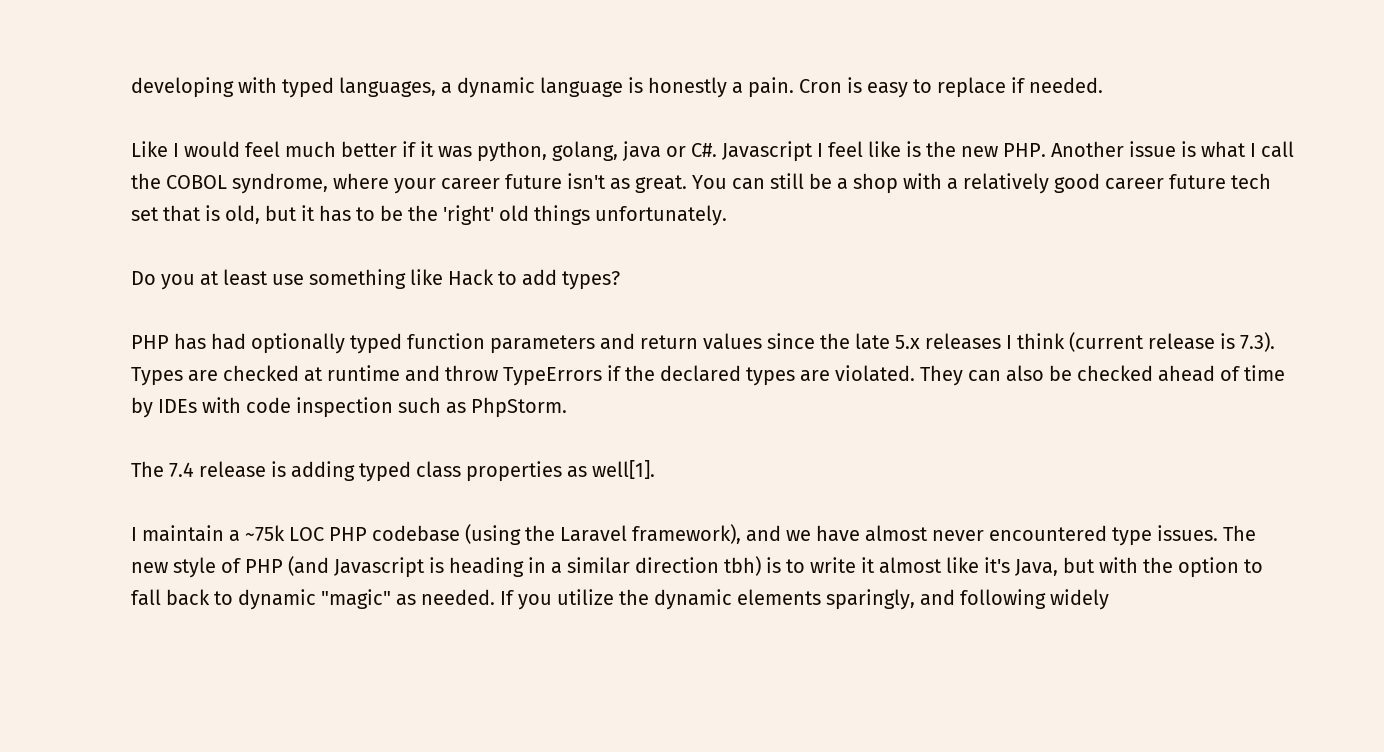developing with typed languages, a dynamic language is honestly a pain. Cron is easy to replace if needed.

Like I would feel much better if it was python, golang, java or C#. Javascript I feel like is the new PHP. Another issue is what I call the COBOL syndrome, where your career future isn't as great. You can still be a shop with a relatively good career future tech set that is old, but it has to be the 'right' old things unfortunately.

Do you at least use something like Hack to add types?

PHP has had optionally typed function parameters and return values since the late 5.x releases I think (current release is 7.3). Types are checked at runtime and throw TypeErrors if the declared types are violated. They can also be checked ahead of time by IDEs with code inspection such as PhpStorm.

The 7.4 release is adding typed class properties as well[1].

I maintain a ~75k LOC PHP codebase (using the Laravel framework), and we have almost never encountered type issues. The new style of PHP (and Javascript is heading in a similar direction tbh) is to write it almost like it's Java, but with the option to fall back to dynamic "magic" as needed. If you utilize the dynamic elements sparingly, and following widely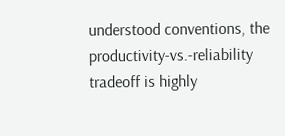understood conventions, the productivity-vs.-reliability tradeoff is highly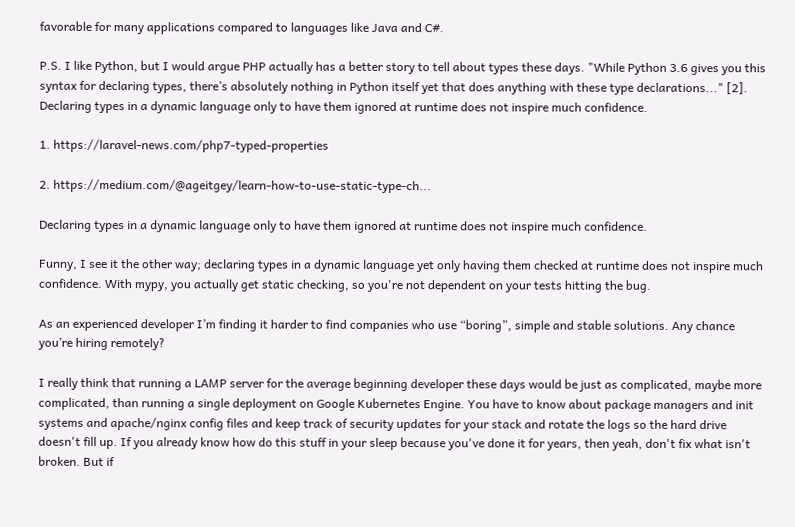favorable for many applications compared to languages like Java and C#.

P.S. I like Python, but I would argue PHP actually has a better story to tell about types these days. "While Python 3.6 gives you this syntax for declaring types, there’s absolutely nothing in Python itself yet that does anything with these type declarations..." [2]. Declaring types in a dynamic language only to have them ignored at runtime does not inspire much confidence.

1. https://laravel-news.com/php7-typed-properties

2. https://medium.com/@ageitgey/learn-how-to-use-static-type-ch...

Declaring types in a dynamic language only to have them ignored at runtime does not inspire much confidence.

Funny, I see it the other way; declaring types in a dynamic language yet only having them checked at runtime does not inspire much confidence. With mypy, you actually get static checking, so you're not dependent on your tests hitting the bug.

As an experienced developer I’m finding it harder to find companies who use “boring”, simple and stable solutions. Any chance you’re hiring remotely?

I really think that running a LAMP server for the average beginning developer these days would be just as complicated, maybe more complicated, than running a single deployment on Google Kubernetes Engine. You have to know about package managers and init systems and apache/nginx config files and keep track of security updates for your stack and rotate the logs so the hard drive doesn't fill up. If you already know how do this stuff in your sleep because you've done it for years, then yeah, don't fix what isn't broken. But if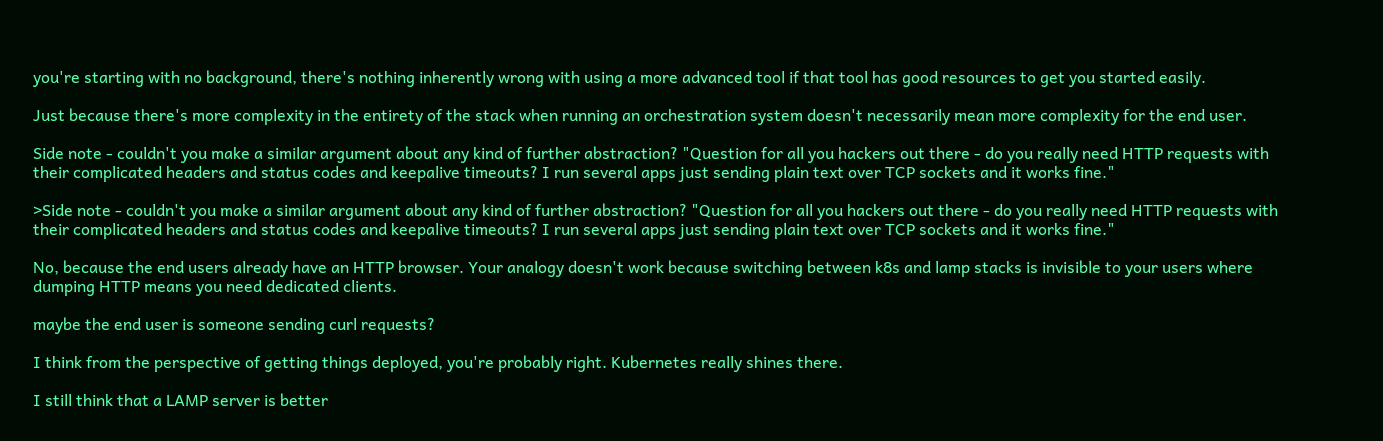you're starting with no background, there's nothing inherently wrong with using a more advanced tool if that tool has good resources to get you started easily.

Just because there's more complexity in the entirety of the stack when running an orchestration system doesn't necessarily mean more complexity for the end user.

Side note - couldn't you make a similar argument about any kind of further abstraction? "Question for all you hackers out there - do you really need HTTP requests with their complicated headers and status codes and keepalive timeouts? I run several apps just sending plain text over TCP sockets and it works fine."

>Side note - couldn't you make a similar argument about any kind of further abstraction? "Question for all you hackers out there - do you really need HTTP requests with their complicated headers and status codes and keepalive timeouts? I run several apps just sending plain text over TCP sockets and it works fine."

No, because the end users already have an HTTP browser. Your analogy doesn't work because switching between k8s and lamp stacks is invisible to your users where dumping HTTP means you need dedicated clients.

maybe the end user is someone sending curl requests?

I think from the perspective of getting things deployed, you're probably right. Kubernetes really shines there.

I still think that a LAMP server is better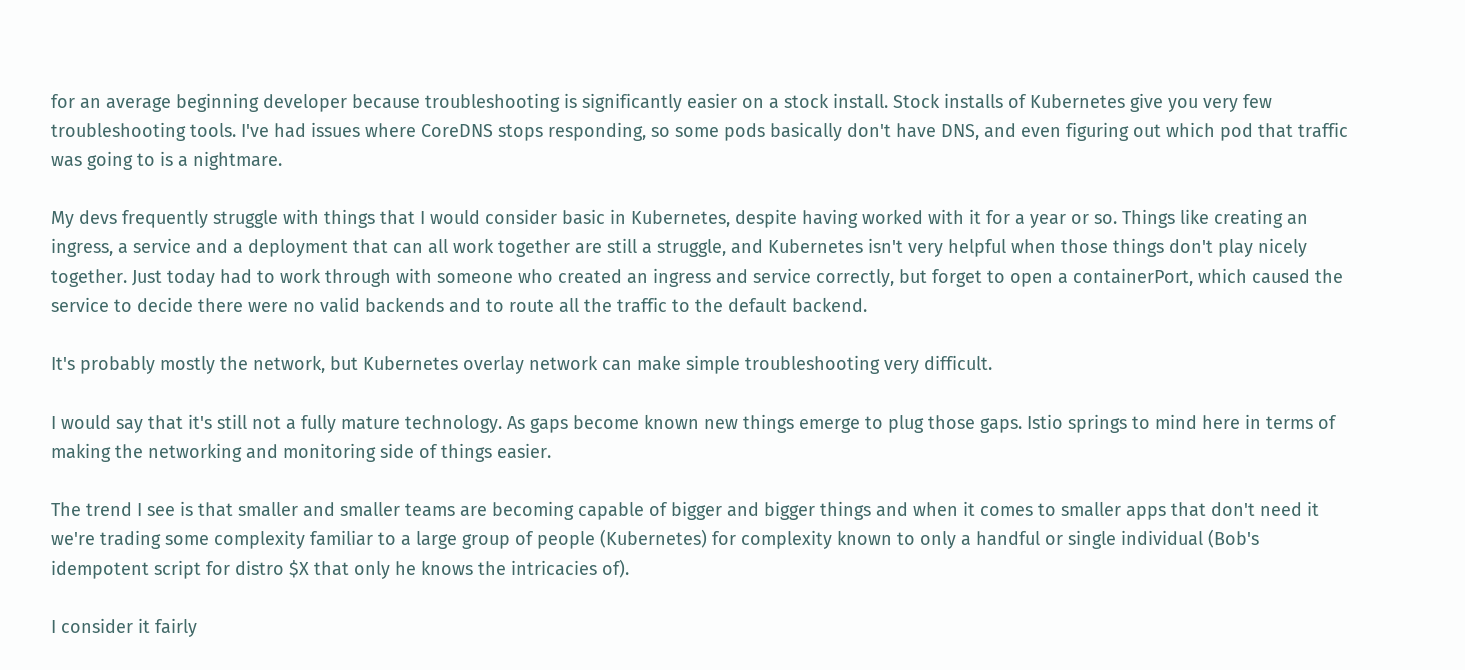for an average beginning developer because troubleshooting is significantly easier on a stock install. Stock installs of Kubernetes give you very few troubleshooting tools. I've had issues where CoreDNS stops responding, so some pods basically don't have DNS, and even figuring out which pod that traffic was going to is a nightmare.

My devs frequently struggle with things that I would consider basic in Kubernetes, despite having worked with it for a year or so. Things like creating an ingress, a service and a deployment that can all work together are still a struggle, and Kubernetes isn't very helpful when those things don't play nicely together. Just today had to work through with someone who created an ingress and service correctly, but forget to open a containerPort, which caused the service to decide there were no valid backends and to route all the traffic to the default backend.

It's probably mostly the network, but Kubernetes overlay network can make simple troubleshooting very difficult.

I would say that it's still not a fully mature technology. As gaps become known new things emerge to plug those gaps. Istio springs to mind here in terms of making the networking and monitoring side of things easier.

The trend I see is that smaller and smaller teams are becoming capable of bigger and bigger things and when it comes to smaller apps that don't need it we're trading some complexity familiar to a large group of people (Kubernetes) for complexity known to only a handful or single individual (Bob's idempotent script for distro $X that only he knows the intricacies of).

I consider it fairly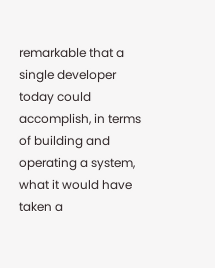remarkable that a single developer today could accomplish, in terms of building and operating a system, what it would have taken a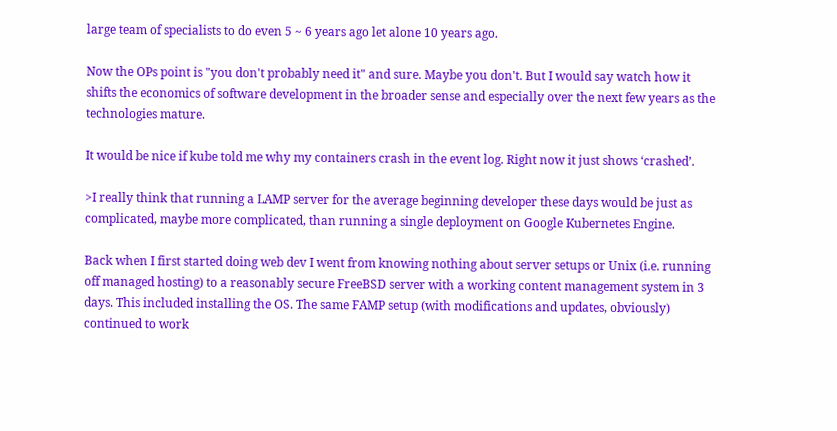large team of specialists to do even 5 ~ 6 years ago let alone 10 years ago.

Now the OPs point is "you don't probably need it" and sure. Maybe you don't. But I would say watch how it shifts the economics of software development in the broader sense and especially over the next few years as the technologies mature.

It would be nice if kube told me why my containers crash in the event log. Right now it just shows ‘crashed’.

>I really think that running a LAMP server for the average beginning developer these days would be just as complicated, maybe more complicated, than running a single deployment on Google Kubernetes Engine.

Back when I first started doing web dev I went from knowing nothing about server setups or Unix (i.e. running off managed hosting) to a reasonably secure FreeBSD server with a working content management system in 3 days. This included installing the OS. The same FAMP setup (with modifications and updates, obviously) continued to work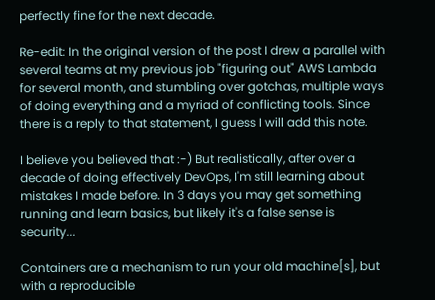perfectly fine for the next decade.

Re-edit: In the original version of the post I drew a parallel with several teams at my previous job "figuring out" AWS Lambda for several month, and stumbling over gotchas, multiple ways of doing everything and a myriad of conflicting tools. Since there is a reply to that statement, I guess I will add this note.

I believe you believed that :-) But realistically, after over a decade of doing effectively DevOps, I'm still learning about mistakes I made before. In 3 days you may get something running and learn basics, but likely it's a false sense is security...

Containers are a mechanism to run your old machine[s], but with a reproducible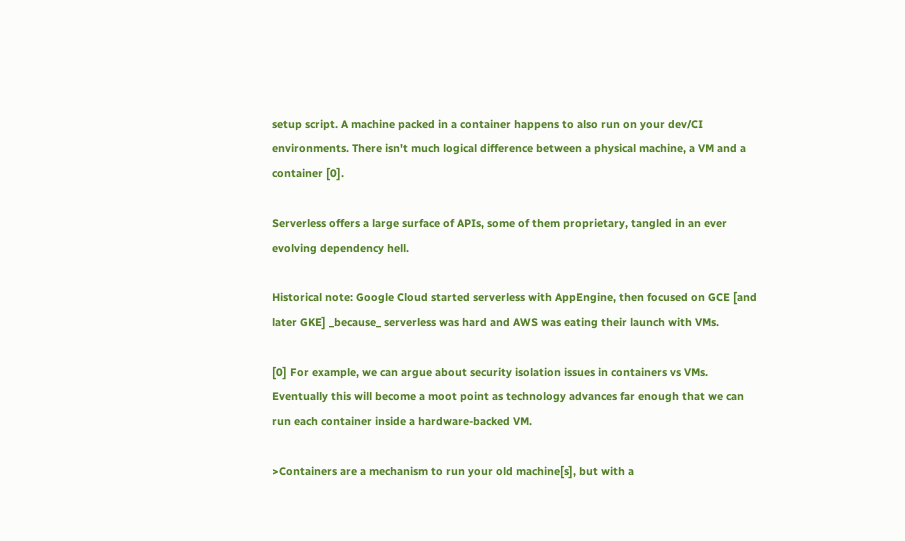setup script. A machine packed in a container happens to also run on your dev/CI environments. There isn't much logical difference between a physical machine, a VM and a container [0].

Serverless offers a large surface of APIs, some of them proprietary, tangled in an ever evolving dependency hell.

Historical note: Google Cloud started serverless with AppEngine, then focused on GCE [and later GKE] _because_ serverless was hard and AWS was eating their launch with VMs.

[0] For example, we can argue about security isolation issues in containers vs VMs. Eventually this will become a moot point as technology advances far enough that we can run each container inside a hardware-backed VM.

>Containers are a mechanism to run your old machine[s], but with a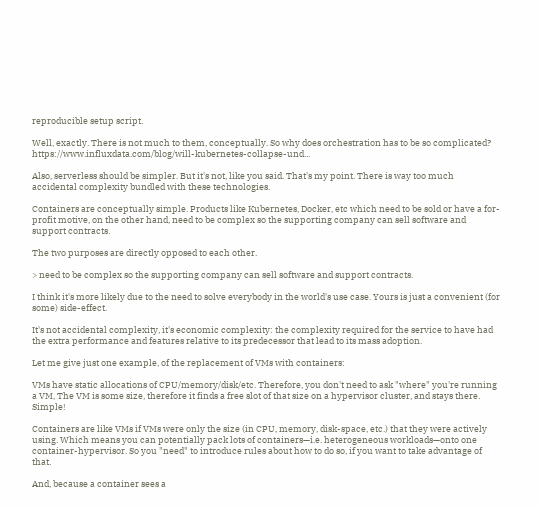reproducible setup script.

Well, exactly. There is not much to them, conceptually. So why does orchestration has to be so complicated? https://www.influxdata.com/blog/will-kubernetes-collapse-und...

Also, serverless should be simpler. But it's not, like you said. That's my point. There is way too much accidental complexity bundled with these technologies.

Containers are conceptually simple. Products like Kubernetes, Docker, etc which need to be sold or have a for-profit motive, on the other hand, need to be complex so the supporting company can sell software and support contracts.

The two purposes are directly opposed to each other.

> need to be complex so the supporting company can sell software and support contracts.

I think it's more likely due to the need to solve everybody in the world's use case. Yours is just a convenient (for some) side-effect.

It's not accidental complexity, it's economic complexity: the complexity required for the service to have had the extra performance and features relative to its predecessor that lead to its mass adoption.

Let me give just one example, of the replacement of VMs with containers:

VMs have static allocations of CPU/memory/disk/etc. Therefore, you don't need to ask "where" you're running a VM, The VM is some size, therefore it finds a free slot of that size on a hypervisor cluster, and stays there. Simple!

Containers are like VMs if VMs were only the size (in CPU, memory, disk-space, etc.) that they were actively using. Which means you can potentially pack lots of containers—i.e. heterogeneous workloads—onto one container-hypervisor. So you "need" to introduce rules about how to do so, if you want to take advantage of that.

And, because a container sees a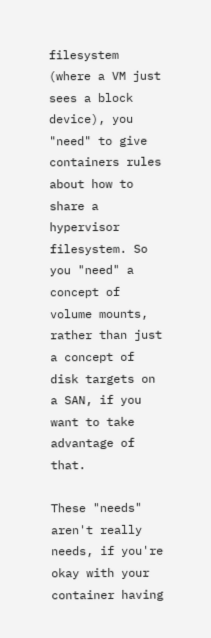filesystem (where a VM just sees a block device), you "need" to give containers rules about how to share a hypervisor filesystem. So you "need" a concept of volume mounts, rather than just a concept of disk targets on a SAN, if you want to take advantage of that.

These "needs" aren't really needs, if you're okay with your container having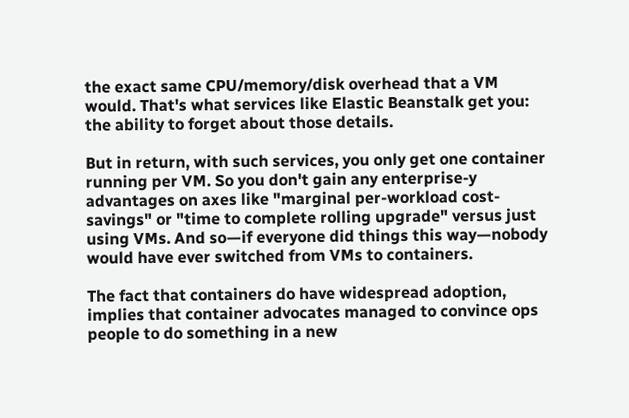the exact same CPU/memory/disk overhead that a VM would. That's what services like Elastic Beanstalk get you: the ability to forget about those details.

But in return, with such services, you only get one container running per VM. So you don't gain any enterprise-y advantages on axes like "marginal per-workload cost-savings" or "time to complete rolling upgrade" versus just using VMs. And so—if everyone did things this way—nobody would have ever switched from VMs to containers.

The fact that containers do have widespread adoption, implies that container advocates managed to convince ops people to do something in a new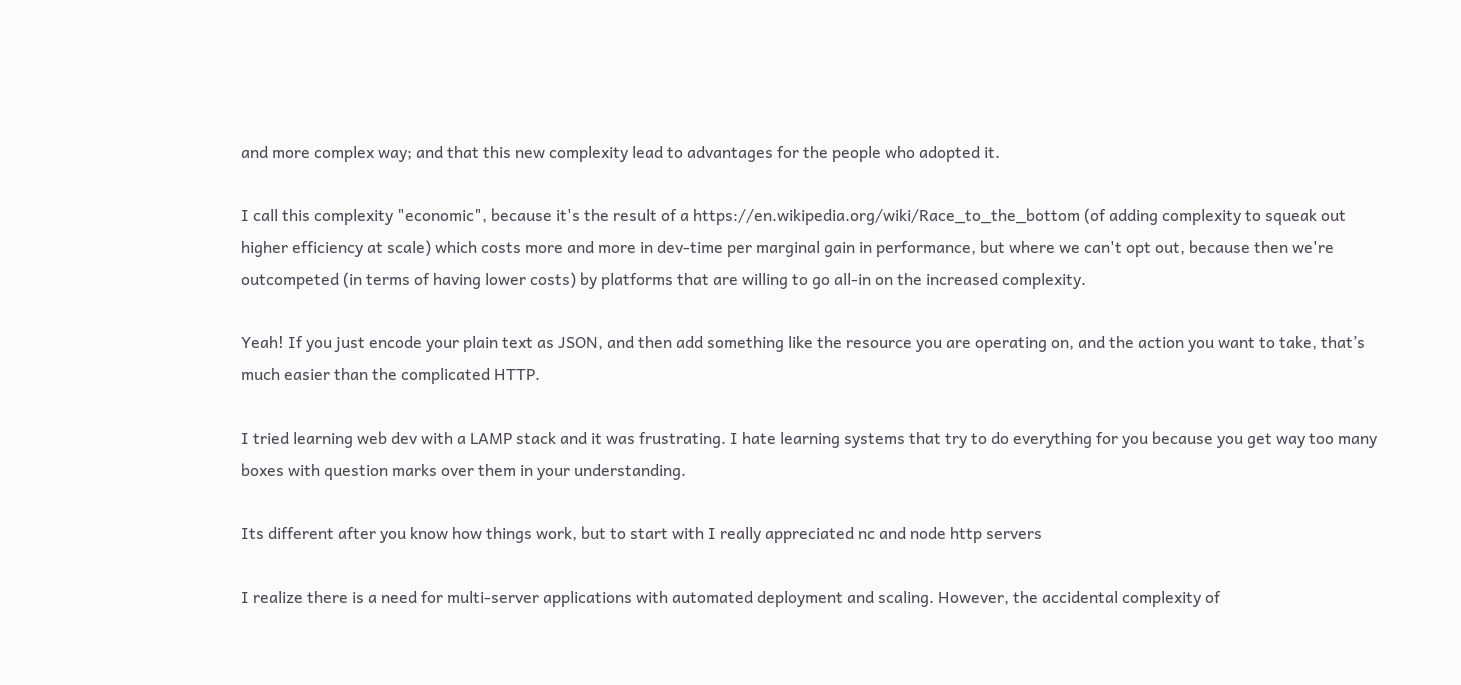and more complex way; and that this new complexity lead to advantages for the people who adopted it.

I call this complexity "economic", because it's the result of a https://en.wikipedia.org/wiki/Race_to_the_bottom (of adding complexity to squeak out higher efficiency at scale) which costs more and more in dev-time per marginal gain in performance, but where we can't opt out, because then we're outcompeted (in terms of having lower costs) by platforms that are willing to go all-in on the increased complexity.

Yeah! If you just encode your plain text as JSON, and then add something like the resource you are operating on, and the action you want to take, that’s much easier than the complicated HTTP.

I tried learning web dev with a LAMP stack and it was frustrating. I hate learning systems that try to do everything for you because you get way too many boxes with question marks over them in your understanding.

Its different after you know how things work, but to start with I really appreciated nc and node http servers

I realize there is a need for multi-server applications with automated deployment and scaling. However, the accidental complexity of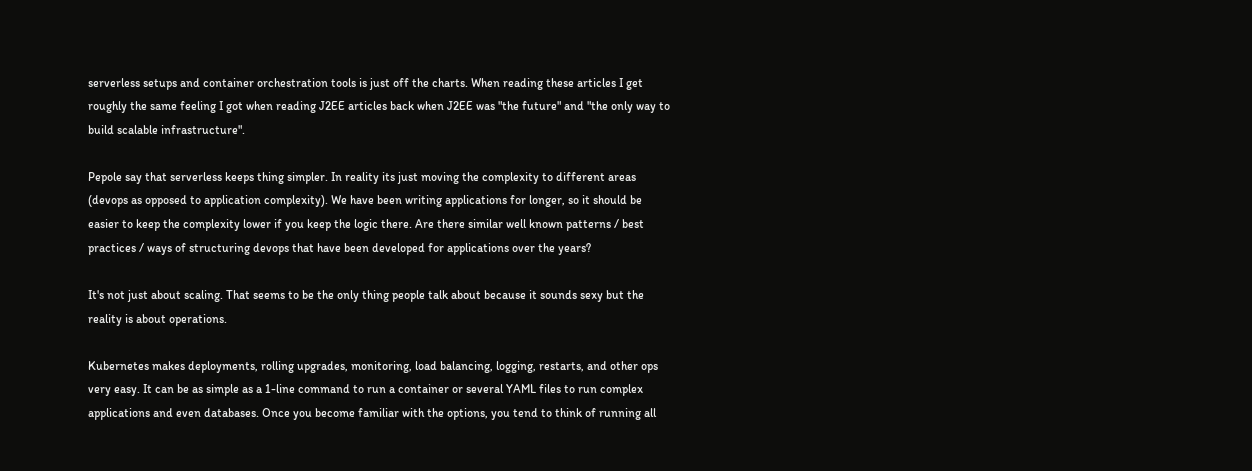serverless setups and container orchestration tools is just off the charts. When reading these articles I get roughly the same feeling I got when reading J2EE articles back when J2EE was "the future" and "the only way to build scalable infrastructure".

Pepole say that serverless keeps thing simpler. In reality its just moving the complexity to different areas (devops as opposed to application complexity). We have been writing applications for longer, so it should be easier to keep the complexity lower if you keep the logic there. Are there similar well known patterns / best practices / ways of structuring devops that have been developed for applications over the years?

It's not just about scaling. That seems to be the only thing people talk about because it sounds sexy but the reality is about operations.

Kubernetes makes deployments, rolling upgrades, monitoring, load balancing, logging, restarts, and other ops very easy. It can be as simple as a 1-line command to run a container or several YAML files to run complex applications and even databases. Once you become familiar with the options, you tend to think of running all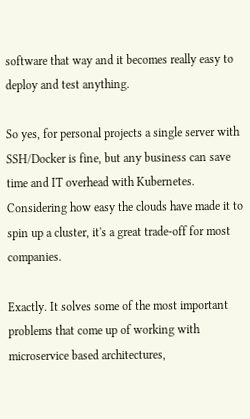software that way and it becomes really easy to deploy and test anything.

So yes, for personal projects a single server with SSH/Docker is fine, but any business can save time and IT overhead with Kubernetes. Considering how easy the clouds have made it to spin up a cluster, it's a great trade-off for most companies.

Exactly. It solves some of the most important problems that come up of working with microservice based architectures,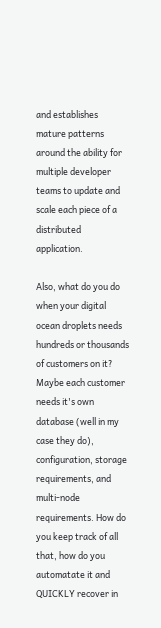and establishes mature patterns around the ability for multiple developer teams to update and scale each piece of a distributed application.

Also, what do you do when your digital ocean droplets needs hundreds or thousands of customers on it? Maybe each customer needs it's own database (well in my case they do), configuration, storage requirements, and multi-node requirements. How do you keep track of all that, how do you automatate it and QUICKLY recover in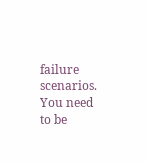failure scenarios. You need to be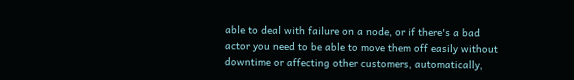able to deal with failure on a node, or if there's a bad actor you need to be able to move them off easily without downtime or affecting other customers, automatically,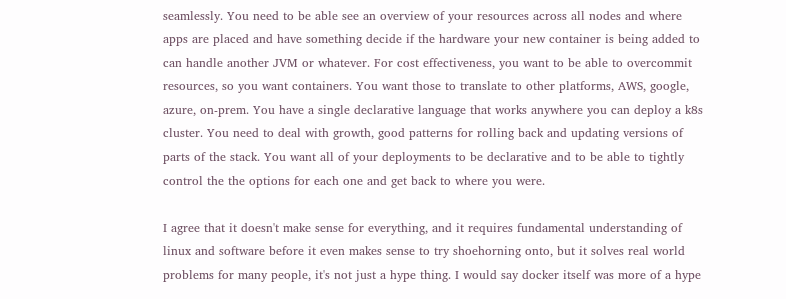seamlessly. You need to be able see an overview of your resources across all nodes and where apps are placed and have something decide if the hardware your new container is being added to can handle another JVM or whatever. For cost effectiveness, you want to be able to overcommit resources, so you want containers. You want those to translate to other platforms, AWS, google, azure, on-prem. You have a single declarative language that works anywhere you can deploy a k8s cluster. You need to deal with growth, good patterns for rolling back and updating versions of parts of the stack. You want all of your deployments to be declarative and to be able to tightly control the the options for each one and get back to where you were.

I agree that it doesn't make sense for everything, and it requires fundamental understanding of linux and software before it even makes sense to try shoehorning onto, but it solves real world problems for many people, it's not just a hype thing. I would say docker itself was more of a hype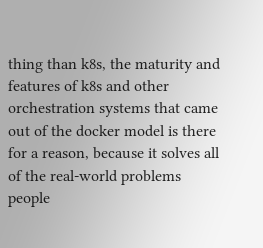thing than k8s, the maturity and features of k8s and other orchestration systems that came out of the docker model is there for a reason, because it solves all of the real-world problems people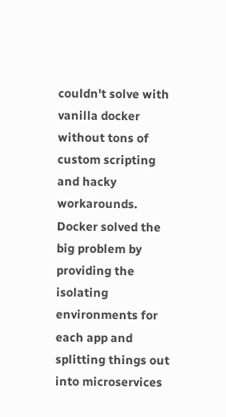couldn't solve with vanilla docker without tons of custom scripting and hacky workarounds. Docker solved the big problem by providing the isolating environments for each app and splitting things out into microservices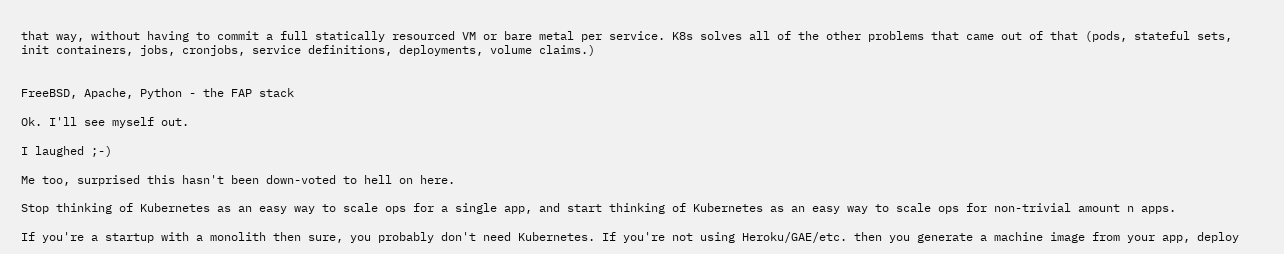that way, without having to commit a full statically resourced VM or bare metal per service. K8s solves all of the other problems that came out of that (pods, stateful sets, init containers, jobs, cronjobs, service definitions, deployments, volume claims.)


FreeBSD, Apache, Python - the FAP stack

Ok. I'll see myself out.

I laughed ;-)

Me too, surprised this hasn't been down-voted to hell on here.

Stop thinking of Kubernetes as an easy way to scale ops for a single app, and start thinking of Kubernetes as an easy way to scale ops for non-trivial amount n apps.

If you're a startup with a monolith then sure, you probably don't need Kubernetes. If you're not using Heroku/GAE/etc. then you generate a machine image from your app, deploy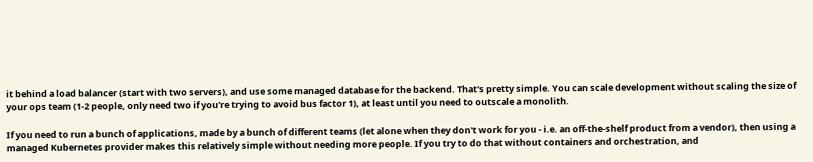it behind a load balancer (start with two servers), and use some managed database for the backend. That's pretty simple. You can scale development without scaling the size of your ops team (1-2 people, only need two if you're trying to avoid bus factor 1), at least until you need to outscale a monolith.

If you need to run a bunch of applications, made by a bunch of different teams (let alone when they don't work for you - i.e. an off-the-shelf product from a vendor), then using a managed Kubernetes provider makes this relatively simple without needing more people. If you try to do that without containers and orchestration, and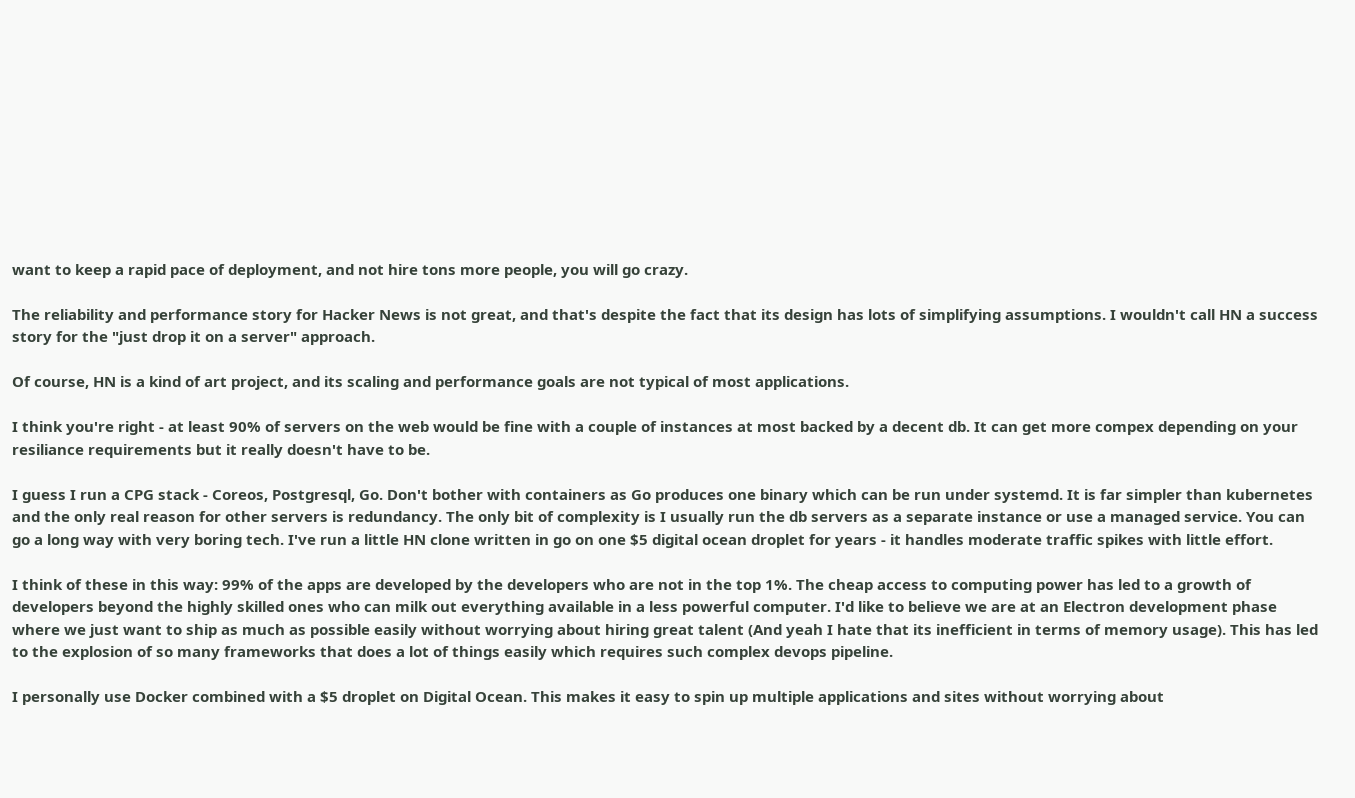want to keep a rapid pace of deployment, and not hire tons more people, you will go crazy.

The reliability and performance story for Hacker News is not great, and that's despite the fact that its design has lots of simplifying assumptions. I wouldn't call HN a success story for the "just drop it on a server" approach.

Of course, HN is a kind of art project, and its scaling and performance goals are not typical of most applications.

I think you're right - at least 90% of servers on the web would be fine with a couple of instances at most backed by a decent db. It can get more compex depending on your resiliance requirements but it really doesn't have to be.

I guess I run a CPG stack - Coreos, Postgresql, Go. Don't bother with containers as Go produces one binary which can be run under systemd. It is far simpler than kubernetes and the only real reason for other servers is redundancy. The only bit of complexity is I usually run the db servers as a separate instance or use a managed service. You can go a long way with very boring tech. I've run a little HN clone written in go on one $5 digital ocean droplet for years - it handles moderate traffic spikes with little effort.

I think of these in this way: 99% of the apps are developed by the developers who are not in the top 1%. The cheap access to computing power has led to a growth of developers beyond the highly skilled ones who can milk out everything available in a less powerful computer. I'd like to believe we are at an Electron development phase where we just want to ship as much as possible easily without worrying about hiring great talent (And yeah I hate that its inefficient in terms of memory usage). This has led to the explosion of so many frameworks that does a lot of things easily which requires such complex devops pipeline.

I personally use Docker combined with a $5 droplet on Digital Ocean. This makes it easy to spin up multiple applications and sites without worrying about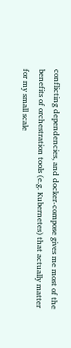conflicting dependencies, and docker-compose gives me most of the benefits of orchestration tools (e.g. Kubernetes) that actually matter for my small scale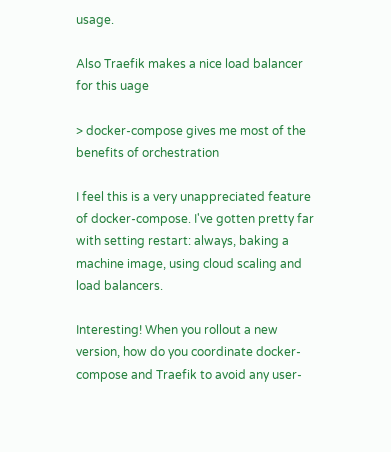usage.

Also Traefik makes a nice load balancer for this uage

> docker-compose gives me most of the benefits of orchestration

I feel this is a very unappreciated feature of docker-compose. I've gotten pretty far with setting restart: always, baking a machine image, using cloud scaling and load balancers.

Interesting! When you rollout a new version, how do you coordinate docker-compose and Traefik to avoid any user-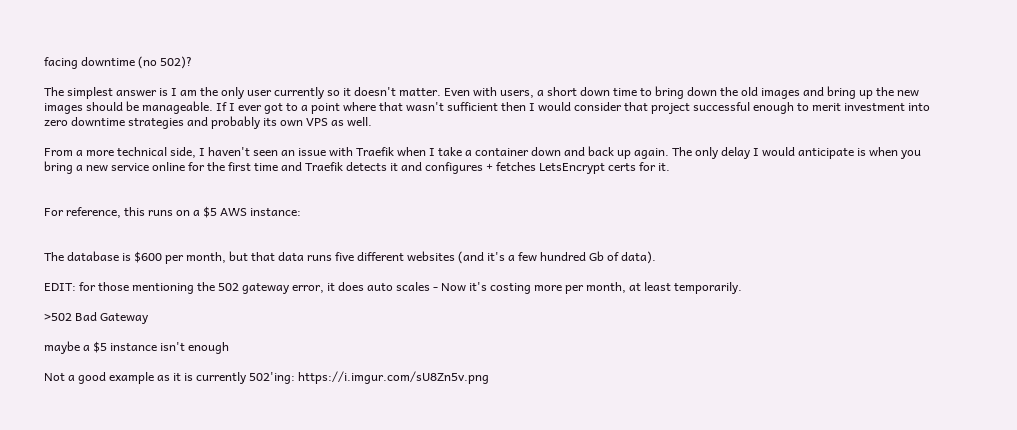facing downtime (no 502)?

The simplest answer is I am the only user currently so it doesn't matter. Even with users, a short down time to bring down the old images and bring up the new images should be manageable. If I ever got to a point where that wasn't sufficient then I would consider that project successful enough to merit investment into zero downtime strategies and probably its own VPS as well.

From a more technical side, I haven't seen an issue with Traefik when I take a container down and back up again. The only delay I would anticipate is when you bring a new service online for the first time and Traefik detects it and configures + fetches LetsEncrypt certs for it.


For reference, this runs on a $5 AWS instance:


The database is $600 per month, but that data runs five different websites (and it's a few hundred Gb of data).

EDIT: for those mentioning the 502 gateway error, it does auto scales - Now it's costing more per month, at least temporarily.

>502 Bad Gateway

maybe a $5 instance isn't enough

Not a good example as it is currently 502'ing: https://i.imgur.com/sU8Zn5v.png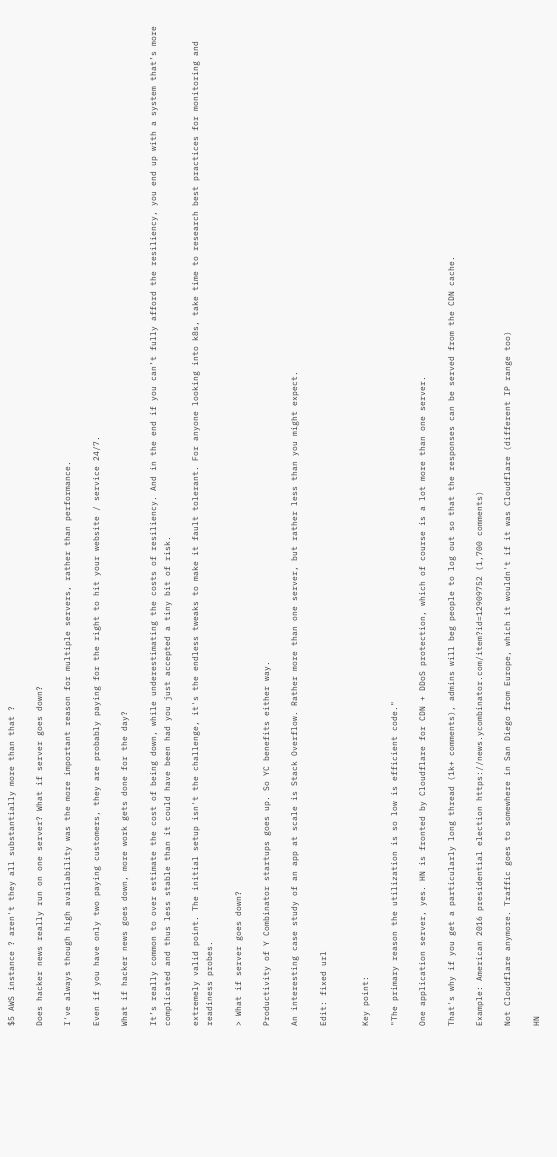$5 AWS instance ? aren't they all substantially more than that ?

Does hacker news really run on one server? What if server goes down?

I've always though high availability was the more important reason for multiple servers, rather than performance.

Even if you have only two paying customers, they are probably paying for the right to hit your website / service 24/7.

What if hacker news goes down, more work gets done for the day?

It’s really common to over estimate the cost of being down, while underestimating the costs of resiliency. And in the end if you can’t fully afford the resiliency, you end up with a system that’s more complicated and thus less stable than it could have been had you just accepted a tiny bit of risk.

extremely valid point. The initial setup isn't the challenge, it's the endless tweaks to make it fault tolerant. For anyone looking into k8s, take time to research best practices for monitoring and readiness probes.

> What if server goes down?

Productivity of Y Combinator startups goes up. So YC benefits either way.

An interesting case study of an app at scale is Stack Overflow. Rather more than one server, but rather less than you might expect.

Edit: fixed url


Key point:

"The primary reason the utilization is so low is efficient code."

One application server, yes. HN is fronted by Cloudflare for CDN + DDoS protection, which of course is a lot more than one server.

That's why if you get a particularly long thread (1k+ comments), admins will beg people to log out so that the responses can be served from the CDN cache.

Example: American 2016 presidential election https://news.ycombinator.com/item?id=12909752 (1,700 comments)

Not Cloudflare anymore. Traffic goes to somewhere in San Diego from Europe, which it wouldn't if it was Cloudflare (different IP range too)

HN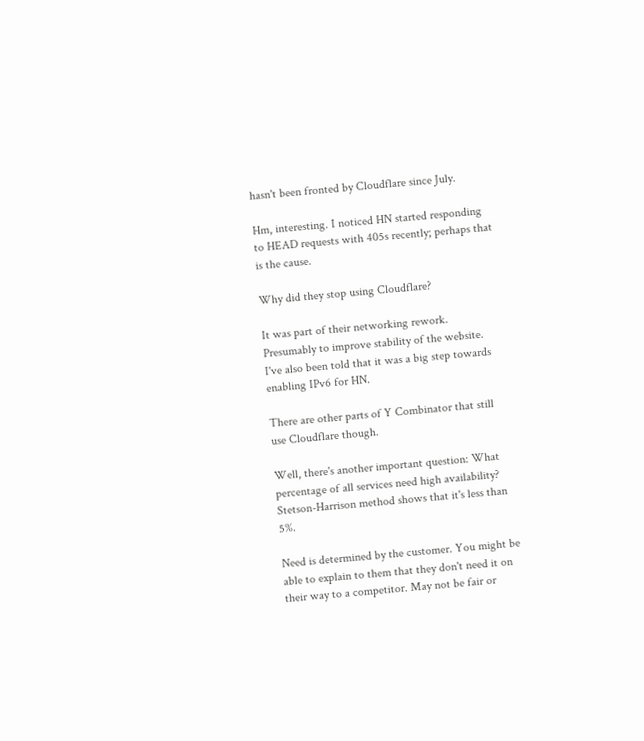hasn't been fronted by Cloudflare since July.

Hm, interesting. I noticed HN started responding to HEAD requests with 405s recently; perhaps that is the cause.

Why did they stop using Cloudflare?

It was part of their networking rework. Presumably to improve stability of the website. I've also been told that it was a big step towards enabling IPv6 for HN.

There are other parts of Y Combinator that still use Cloudflare though.

Well, there's another important question: What percentage of all services need high availability? Stetson-Harrison method shows that it's less than 5%.

Need is determined by the customer. You might be able to explain to them that they don't need it on their way to a competitor. May not be fair or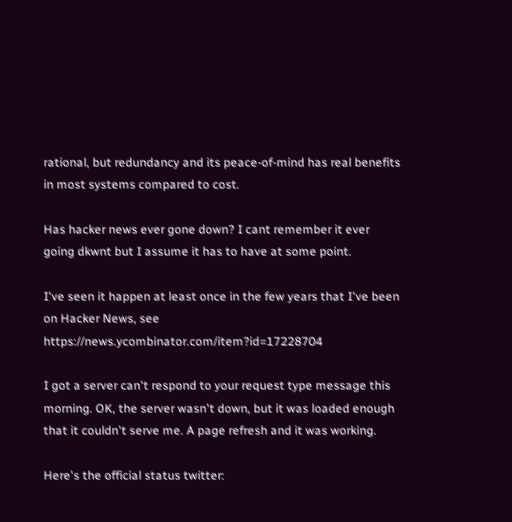rational, but redundancy and its peace-of-mind has real benefits in most systems compared to cost.

Has hacker news ever gone down? I cant remember it ever going dkwnt but I assume it has to have at some point.

I've seen it happen at least once in the few years that I've been on Hacker News, see https://news.ycombinator.com/item?id=17228704

I got a server can't respond to your request type message this morning. OK, the server wasn't down, but it was loaded enough that it couldn't serve me. A page refresh and it was working.

Here's the official status twitter: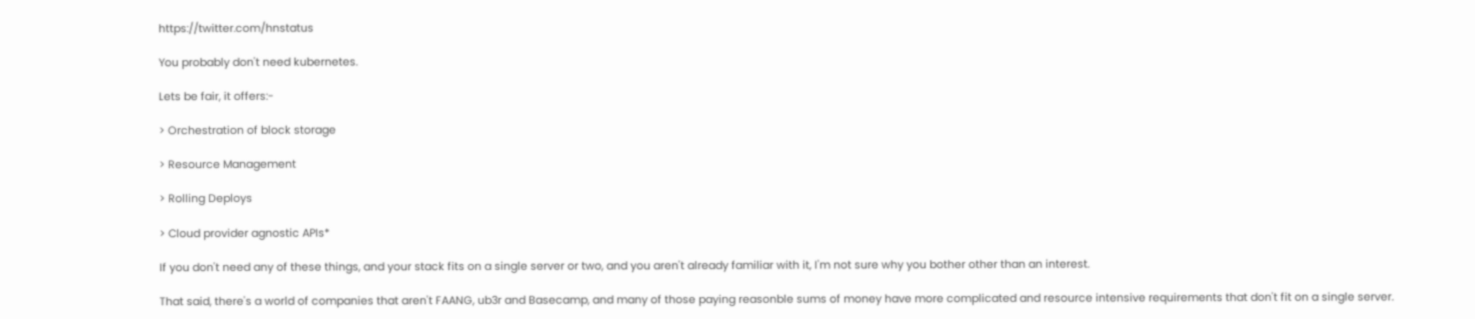https://twitter.com/hnstatus

You probably don't need kubernetes.

Lets be fair, it offers:-

> Orchestration of block storage

> Resource Management

> Rolling Deploys

> Cloud provider agnostic APIs*

If you don't need any of these things, and your stack fits on a single server or two, and you aren't already familiar with it, I'm not sure why you bother other than an interest.

That said, there's a world of companies that aren't FAANG, ub3r and Basecamp, and many of those paying reasonble sums of money have more complicated and resource intensive requirements that don't fit on a single server.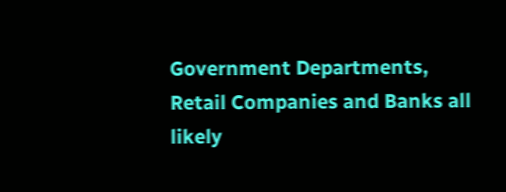Government Departments, Retail Companies and Banks all likely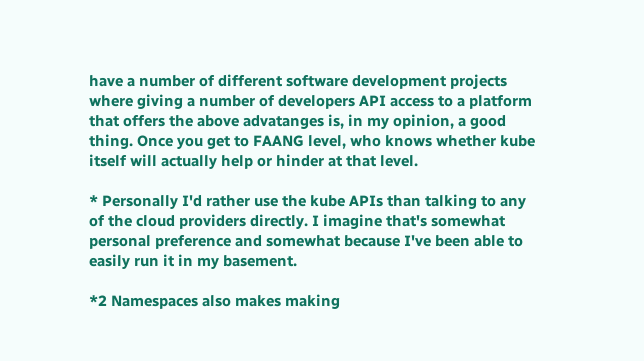have a number of different software development projects where giving a number of developers API access to a platform that offers the above advatanges is, in my opinion, a good thing. Once you get to FAANG level, who knows whether kube itself will actually help or hinder at that level.

* Personally I'd rather use the kube APIs than talking to any of the cloud providers directly. I imagine that's somewhat personal preference and somewhat because I've been able to easily run it in my basement.

*2 Namespaces also makes making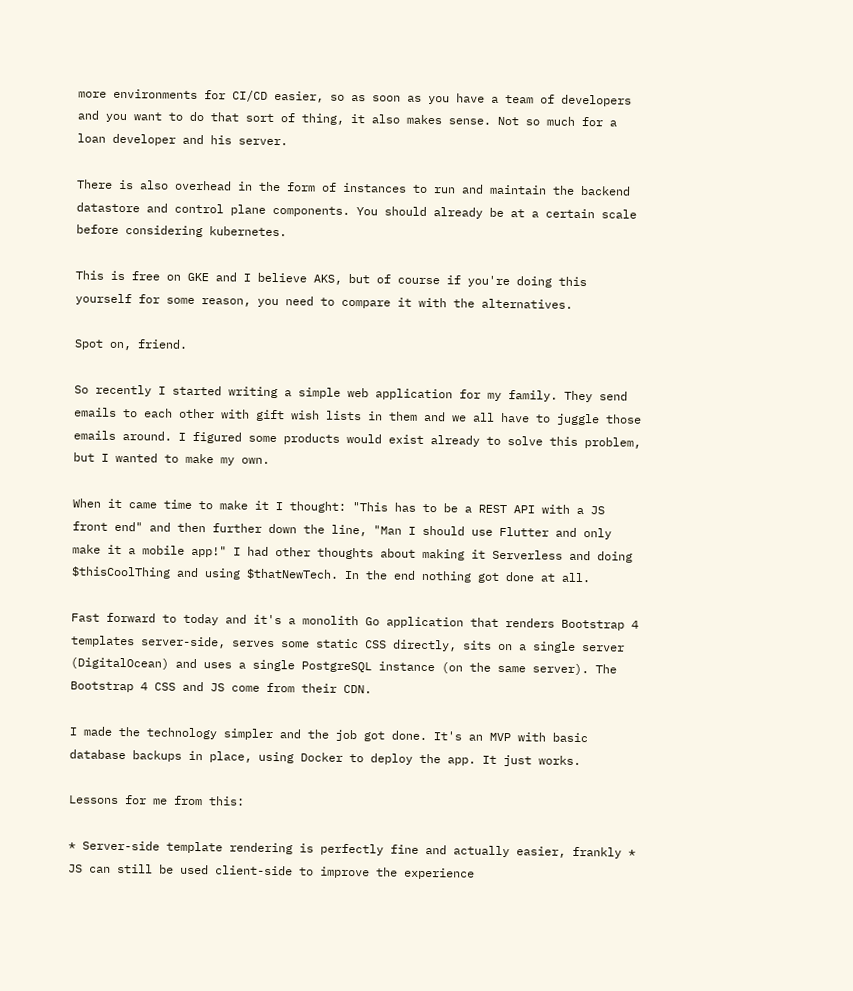more environments for CI/CD easier, so as soon as you have a team of developers and you want to do that sort of thing, it also makes sense. Not so much for a loan developer and his server.

There is also overhead in the form of instances to run and maintain the backend datastore and control plane components. You should already be at a certain scale before considering kubernetes.

This is free on GKE and I believe AKS, but of course if you're doing this yourself for some reason, you need to compare it with the alternatives.

Spot on, friend.

So recently I started writing a simple web application for my family. They send emails to each other with gift wish lists in them and we all have to juggle those emails around. I figured some products would exist already to solve this problem, but I wanted to make my own.

When it came time to make it I thought: "This has to be a REST API with a JS front end" and then further down the line, "Man I should use Flutter and only make it a mobile app!" I had other thoughts about making it Serverless and doing $thisCoolThing and using $thatNewTech. In the end nothing got done at all.

Fast forward to today and it's a monolith Go application that renders Bootstrap 4 templates server-side, serves some static CSS directly, sits on a single server (DigitalOcean) and uses a single PostgreSQL instance (on the same server). The Bootstrap 4 CSS and JS come from their CDN.

I made the technology simpler and the job got done. It's an MVP with basic database backups in place, using Docker to deploy the app. It just works.

Lessons for me from this:

* Server-side template rendering is perfectly fine and actually easier, frankly * JS can still be used client-side to improve the experience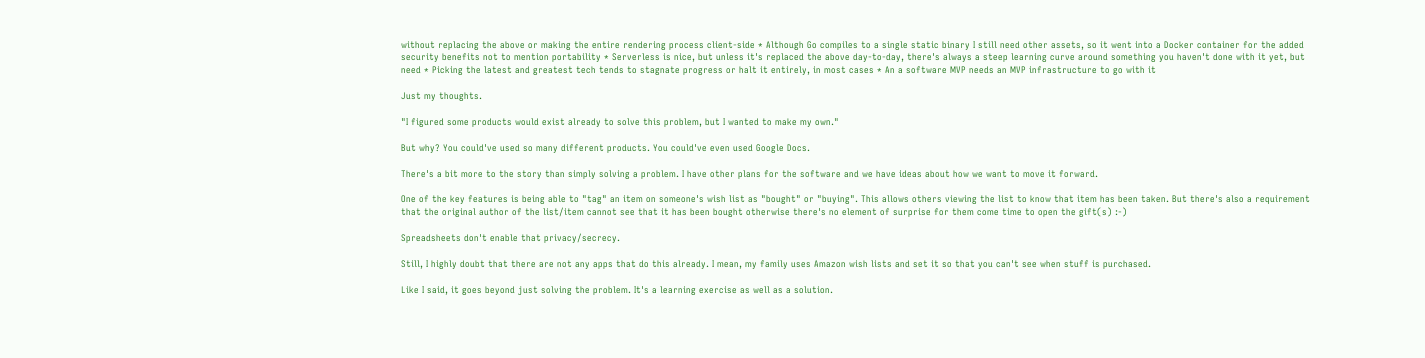without replacing the above or making the entire rendering process client-side * Although Go compiles to a single static binary I still need other assets, so it went into a Docker container for the added security benefits not to mention portability * Serverless is nice, but unless it's replaced the above day-to-day, there's always a steep learning curve around something you haven't done with it yet, but need * Picking the latest and greatest tech tends to stagnate progress or halt it entirely, in most cases * An a software MVP needs an MVP infrastructure to go with it

Just my thoughts.

"I figured some products would exist already to solve this problem, but I wanted to make my own."

But why? You could've used so many different products. You could've even used Google Docs.

There's a bit more to the story than simply solving a problem. I have other plans for the software and we have ideas about how we want to move it forward.

One of the key features is being able to "tag" an item on someone's wish list as "bought" or "buying". This allows others viewing the list to know that item has been taken. But there's also a requirement that the original author of the list/item cannot see that it has been bought otherwise there's no element of surprise for them come time to open the gift(s) :-)

Spreadsheets don't enable that privacy/secrecy.

Still, I highly doubt that there are not any apps that do this already. I mean, my family uses Amazon wish lists and set it so that you can't see when stuff is purchased.

Like I said, it goes beyond just solving the problem. It's a learning exercise as well as a solution.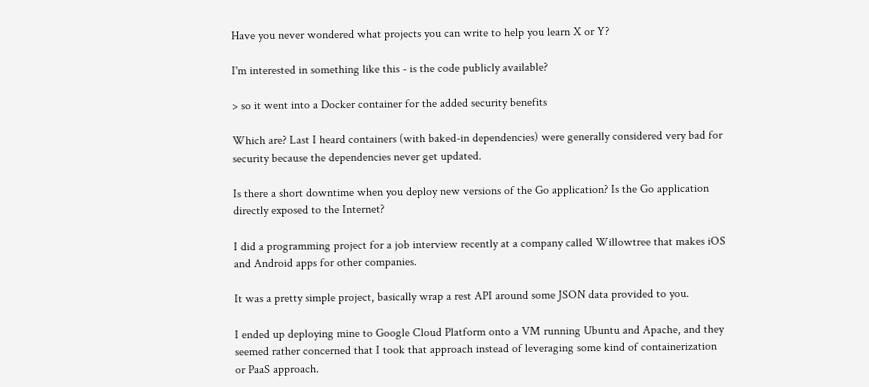Have you never wondered what projects you can write to help you learn X or Y?

I'm interested in something like this - is the code publicly available?

> so it went into a Docker container for the added security benefits

Which are? Last I heard containers (with baked-in dependencies) were generally considered very bad for security because the dependencies never get updated.

Is there a short downtime when you deploy new versions of the Go application? Is the Go application directly exposed to the Internet?

I did a programming project for a job interview recently at a company called Willowtree that makes iOS and Android apps for other companies.

It was a pretty simple project, basically wrap a rest API around some JSON data provided to you.

I ended up deploying mine to Google Cloud Platform onto a VM running Ubuntu and Apache, and they seemed rather concerned that I took that approach instead of leveraging some kind of containerization or PaaS approach.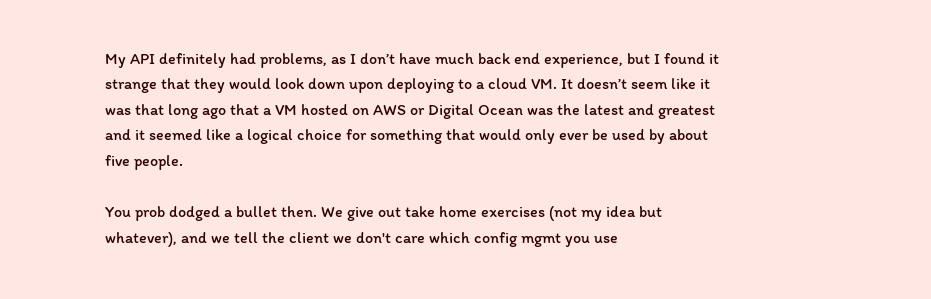My API definitely had problems, as I don’t have much back end experience, but I found it strange that they would look down upon deploying to a cloud VM. It doesn’t seem like it was that long ago that a VM hosted on AWS or Digital Ocean was the latest and greatest and it seemed like a logical choice for something that would only ever be used by about five people.

You prob dodged a bullet then. We give out take home exercises (not my idea but whatever), and we tell the client we don't care which config mgmt you use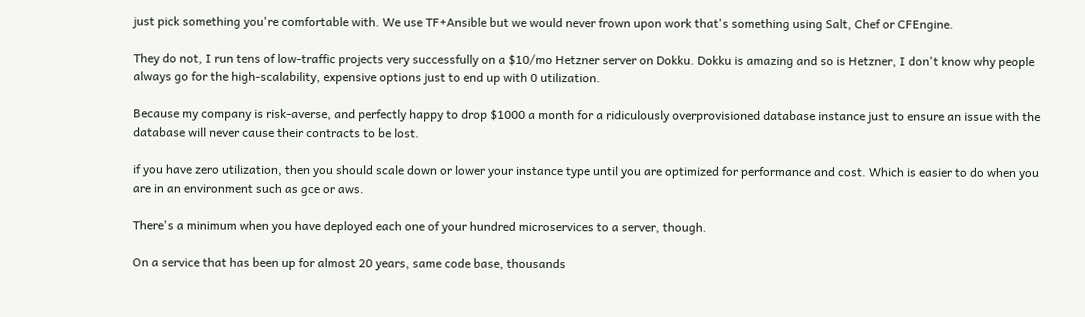just pick something you're comfortable with. We use TF+Ansible but we would never frown upon work that's something using Salt, Chef or CFEngine.

They do not, I run tens of low-traffic projects very successfully on a $10/mo Hetzner server on Dokku. Dokku is amazing and so is Hetzner, I don't know why people always go for the high-scalability, expensive options just to end up with 0 utilization.

Because my company is risk-averse, and perfectly happy to drop $1000 a month for a ridiculously overprovisioned database instance just to ensure an issue with the database will never cause their contracts to be lost.

if you have zero utilization, then you should scale down or lower your instance type until you are optimized for performance and cost. Which is easier to do when you are in an environment such as gce or aws.

There's a minimum when you have deployed each one of your hundred microservices to a server, though.

On a service that has been up for almost 20 years, same code base, thousands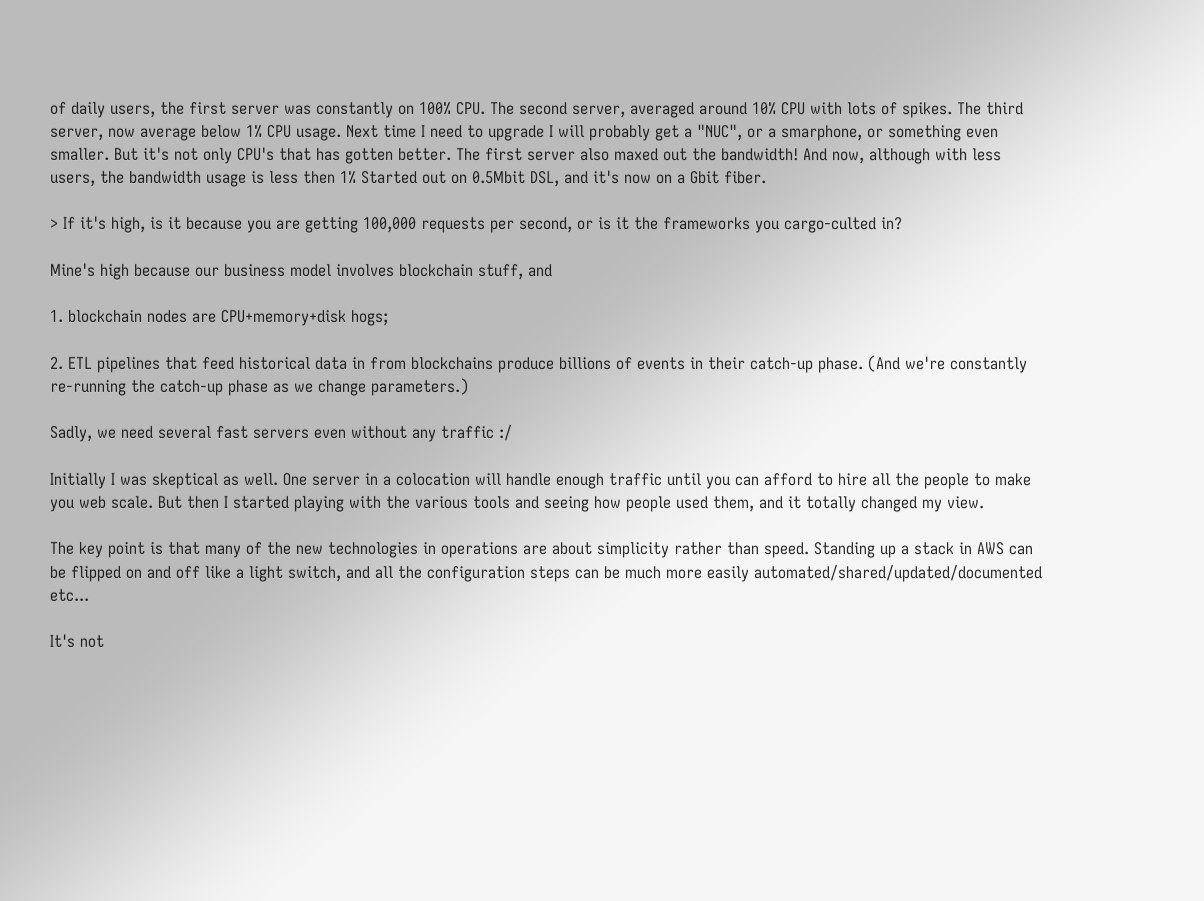of daily users, the first server was constantly on 100% CPU. The second server, averaged around 10% CPU with lots of spikes. The third server, now average below 1% CPU usage. Next time I need to upgrade I will probably get a "NUC", or a smarphone, or something even smaller. But it's not only CPU's that has gotten better. The first server also maxed out the bandwidth! And now, although with less users, the bandwidth usage is less then 1% Started out on 0.5Mbit DSL, and it's now on a Gbit fiber.

> If it's high, is it because you are getting 100,000 requests per second, or is it the frameworks you cargo-culted in?

Mine's high because our business model involves blockchain stuff, and

1. blockchain nodes are CPU+memory+disk hogs;

2. ETL pipelines that feed historical data in from blockchains produce billions of events in their catch-up phase. (And we're constantly re-running the catch-up phase as we change parameters.)

Sadly, we need several fast servers even without any traffic :/

Initially I was skeptical as well. One server in a colocation will handle enough traffic until you can afford to hire all the people to make you web scale. But then I started playing with the various tools and seeing how people used them, and it totally changed my view.

The key point is that many of the new technologies in operations are about simplicity rather than speed. Standing up a stack in AWS can be flipped on and off like a light switch, and all the configuration steps can be much more easily automated/shared/updated/documented etc...

It's not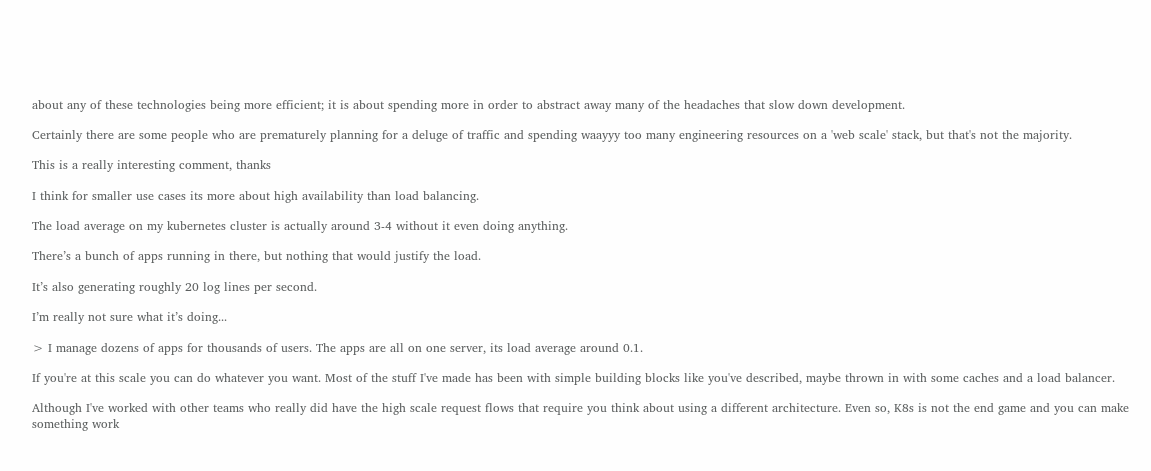about any of these technologies being more efficient; it is about spending more in order to abstract away many of the headaches that slow down development.

Certainly there are some people who are prematurely planning for a deluge of traffic and spending waayyy too many engineering resources on a 'web scale' stack, but that's not the majority.

This is a really interesting comment, thanks

I think for smaller use cases its more about high availability than load balancing.

The load average on my kubernetes cluster is actually around 3-4 without it even doing anything.

There’s a bunch of apps running in there, but nothing that would justify the load.

It’s also generating roughly 20 log lines per second.

I’m really not sure what it’s doing...

> I manage dozens of apps for thousands of users. The apps are all on one server, its load average around 0.1.

If you're at this scale you can do whatever you want. Most of the stuff I've made has been with simple building blocks like you've described, maybe thrown in with some caches and a load balancer.

Although I've worked with other teams who really did have the high scale request flows that require you think about using a different architecture. Even so, K8s is not the end game and you can make something work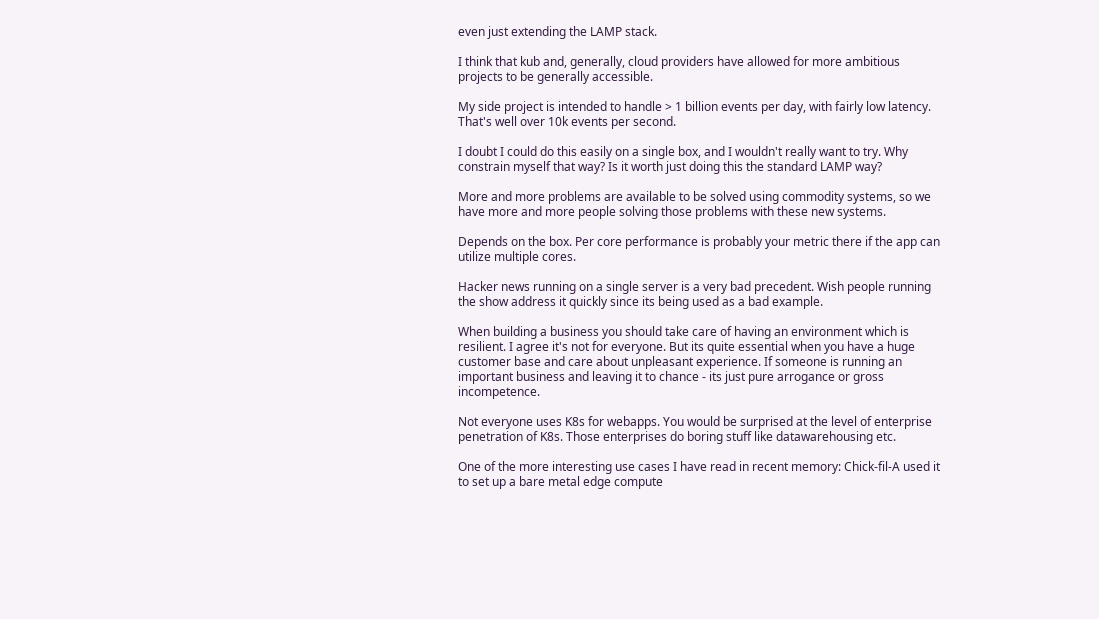even just extending the LAMP stack.

I think that kub and, generally, cloud providers have allowed for more ambitious projects to be generally accessible.

My side project is intended to handle > 1 billion events per day, with fairly low latency. That's well over 10k events per second.

I doubt I could do this easily on a single box, and I wouldn't really want to try. Why constrain myself that way? Is it worth just doing this the standard LAMP way?

More and more problems are available to be solved using commodity systems, so we have more and more people solving those problems with these new systems.

Depends on the box. Per core performance is probably your metric there if the app can utilize multiple cores.

Hacker news running on a single server is a very bad precedent. Wish people running the show address it quickly since its being used as a bad example.

When building a business you should take care of having an environment which is resilient. I agree it's not for everyone. But its quite essential when you have a huge customer base and care about unpleasant experience. If someone is running an important business and leaving it to chance - its just pure arrogance or gross incompetence.

Not everyone uses K8s for webapps. You would be surprised at the level of enterprise penetration of K8s. Those enterprises do boring stuff like datawarehousing etc.

One of the more interesting use cases I have read in recent memory: Chick-fil-A used it to set up a bare metal edge compute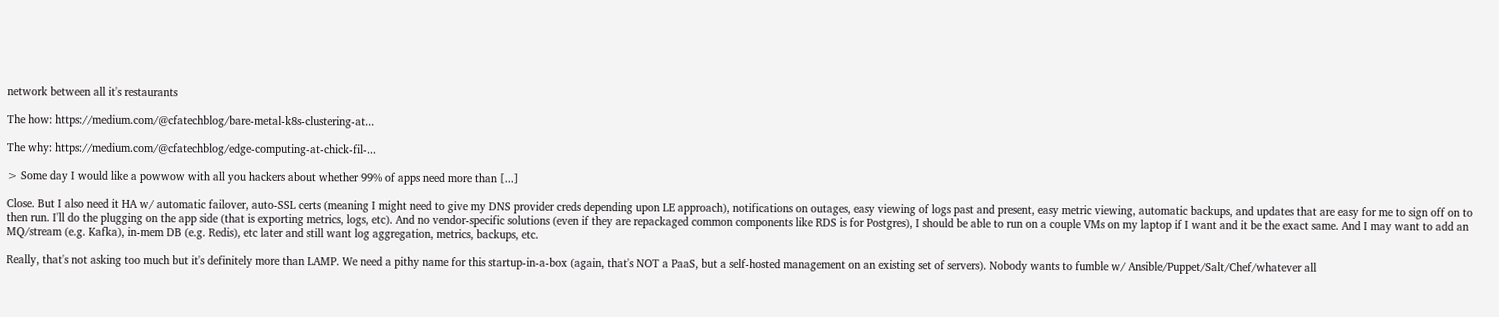network between all it's restaurants

The how: https://medium.com/@cfatechblog/bare-metal-k8s-clustering-at...

The why: https://medium.com/@cfatechblog/edge-computing-at-chick-fil-...

> Some day I would like a powwow with all you hackers about whether 99% of apps need more than [...]

Close. But I also need it HA w/ automatic failover, auto-SSL certs (meaning I might need to give my DNS provider creds depending upon LE approach), notifications on outages, easy viewing of logs past and present, easy metric viewing, automatic backups, and updates that are easy for me to sign off on to then run. I'll do the plugging on the app side (that is exporting metrics, logs, etc). And no vendor-specific solutions (even if they are repackaged common components like RDS is for Postgres), I should be able to run on a couple VMs on my laptop if I want and it be the exact same. And I may want to add an MQ/stream (e.g. Kafka), in-mem DB (e.g. Redis), etc later and still want log aggregation, metrics, backups, etc.

Really, that's not asking too much but it's definitely more than LAMP. We need a pithy name for this startup-in-a-box (again, that's NOT a PaaS, but a self-hosted management on an existing set of servers). Nobody wants to fumble w/ Ansible/Puppet/Salt/Chef/whatever all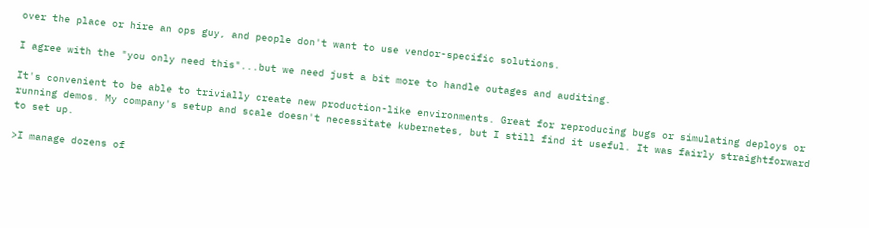over the place or hire an ops guy, and people don't want to use vendor-specific solutions.

I agree with the "you only need this"...but we need just a bit more to handle outages and auditing.

It's convenient to be able to trivially create new production-like environments. Great for reproducing bugs or simulating deploys or running demos. My company's setup and scale doesn't necessitate kubernetes, but I still find it useful. It was fairly straightforward to set up.

>I manage dozens of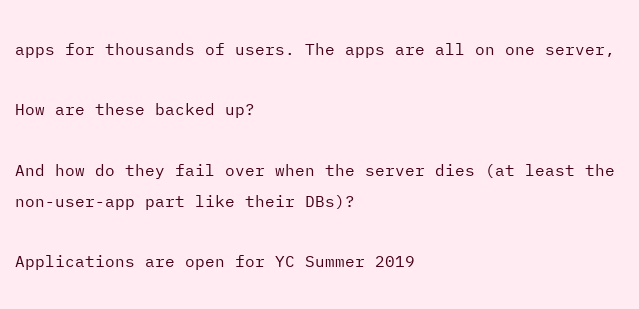apps for thousands of users. The apps are all on one server,

How are these backed up?

And how do they fail over when the server dies (at least the non-user-app part like their DBs)?

Applications are open for YC Summer 2019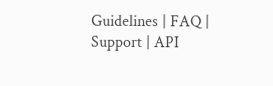Guidelines | FAQ | Support | API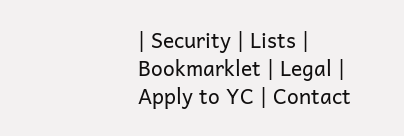| Security | Lists | Bookmarklet | Legal | Apply to YC | Contact